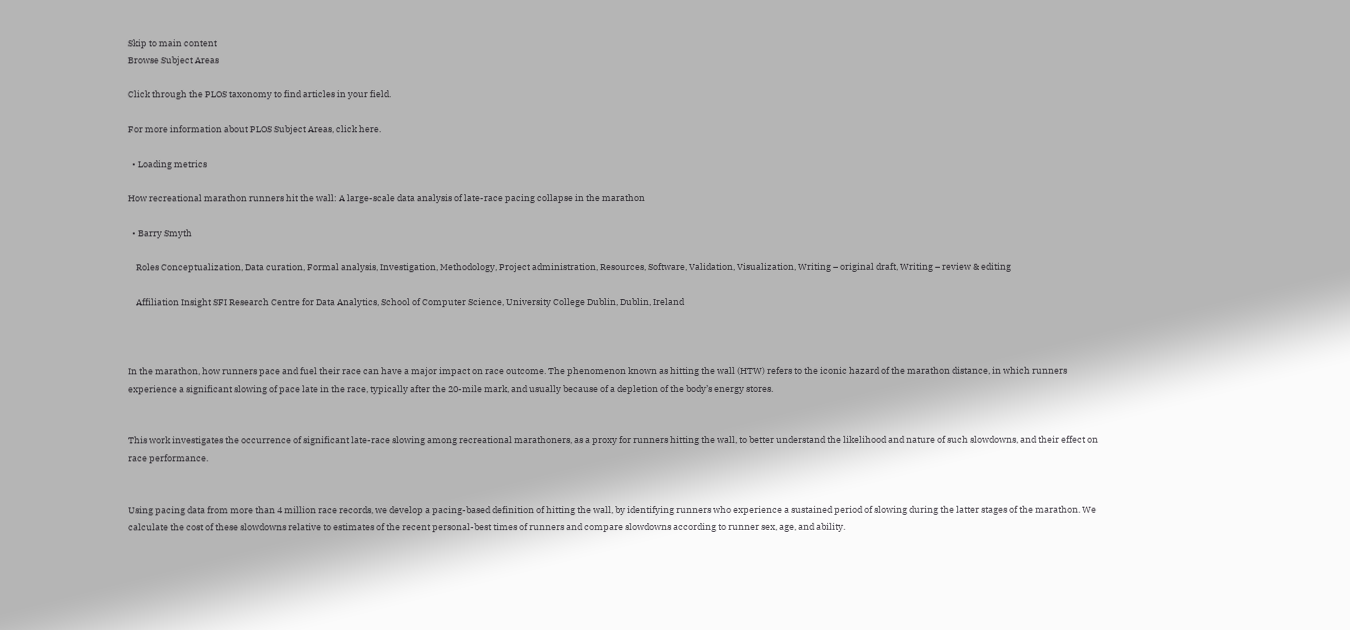Skip to main content
Browse Subject Areas

Click through the PLOS taxonomy to find articles in your field.

For more information about PLOS Subject Areas, click here.

  • Loading metrics

How recreational marathon runners hit the wall: A large-scale data analysis of late-race pacing collapse in the marathon

  • Barry Smyth

    Roles Conceptualization, Data curation, Formal analysis, Investigation, Methodology, Project administration, Resources, Software, Validation, Visualization, Writing – original draft, Writing – review & editing

    Affiliation Insight SFI Research Centre for Data Analytics, School of Computer Science, University College Dublin, Dublin, Ireland



In the marathon, how runners pace and fuel their race can have a major impact on race outcome. The phenomenon known as hitting the wall (HTW) refers to the iconic hazard of the marathon distance, in which runners experience a significant slowing of pace late in the race, typically after the 20-mile mark, and usually because of a depletion of the body’s energy stores.


This work investigates the occurrence of significant late-race slowing among recreational marathoners, as a proxy for runners hitting the wall, to better understand the likelihood and nature of such slowdowns, and their effect on race performance.


Using pacing data from more than 4 million race records, we develop a pacing-based definition of hitting the wall, by identifying runners who experience a sustained period of slowing during the latter stages of the marathon. We calculate the cost of these slowdowns relative to estimates of the recent personal-best times of runners and compare slowdowns according to runner sex, age, and ability.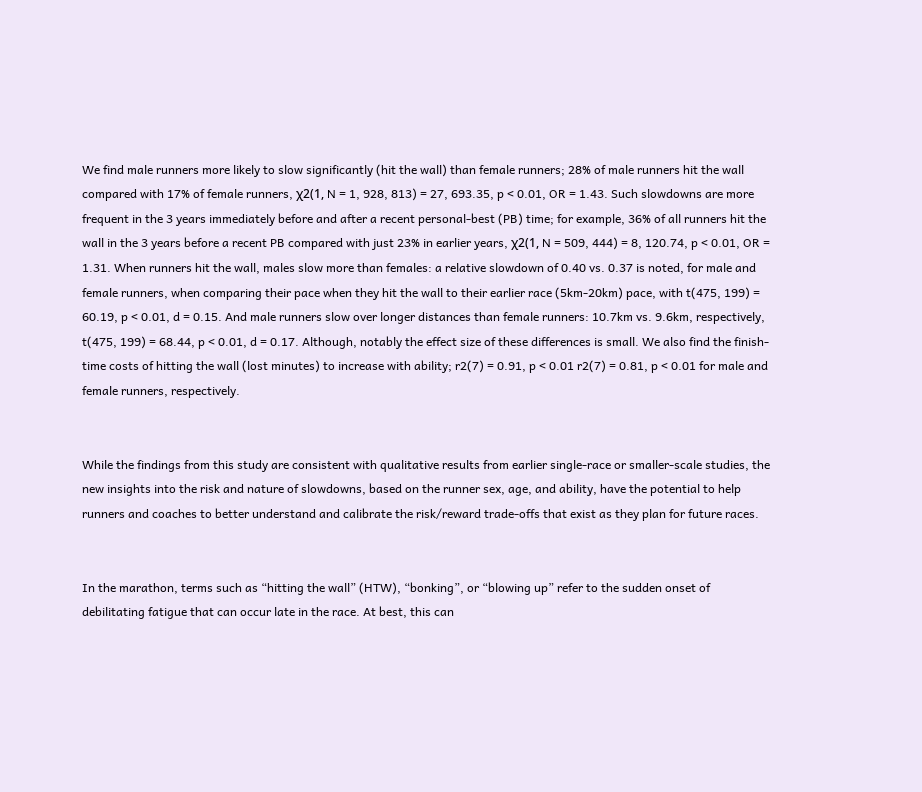We find male runners more likely to slow significantly (hit the wall) than female runners; 28% of male runners hit the wall compared with 17% of female runners, χ2(1, N = 1, 928, 813) = 27, 693.35, p < 0.01, OR = 1.43. Such slowdowns are more frequent in the 3 years immediately before and after a recent personal-best (PB) time; for example, 36% of all runners hit the wall in the 3 years before a recent PB compared with just 23% in earlier years, χ2(1, N = 509, 444) = 8, 120.74, p < 0.01, OR = 1.31. When runners hit the wall, males slow more than females: a relative slowdown of 0.40 vs. 0.37 is noted, for male and female runners, when comparing their pace when they hit the wall to their earlier race (5km-20km) pace, with t(475, 199) = 60.19, p < 0.01, d = 0.15. And male runners slow over longer distances than female runners: 10.7km vs. 9.6km, respectively, t(475, 199) = 68.44, p < 0.01, d = 0.17. Although, notably the effect size of these differences is small. We also find the finish-time costs of hitting the wall (lost minutes) to increase with ability; r2(7) = 0.91, p < 0.01 r2(7) = 0.81, p < 0.01 for male and female runners, respectively.


While the findings from this study are consistent with qualitative results from earlier single-race or smaller-scale studies, the new insights into the risk and nature of slowdowns, based on the runner sex, age, and ability, have the potential to help runners and coaches to better understand and calibrate the risk/reward trade-offs that exist as they plan for future races.


In the marathon, terms such as “hitting the wall” (HTW), “bonking”, or “blowing up” refer to the sudden onset of debilitating fatigue that can occur late in the race. At best, this can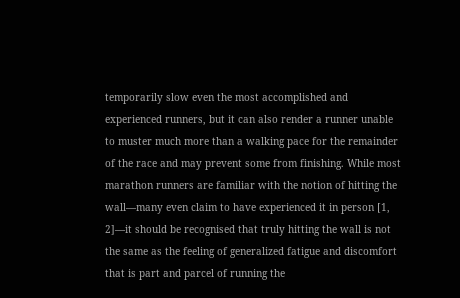temporarily slow even the most accomplished and experienced runners, but it can also render a runner unable to muster much more than a walking pace for the remainder of the race and may prevent some from finishing. While most marathon runners are familiar with the notion of hitting the wall—many even claim to have experienced it in person [1, 2]—it should be recognised that truly hitting the wall is not the same as the feeling of generalized fatigue and discomfort that is part and parcel of running the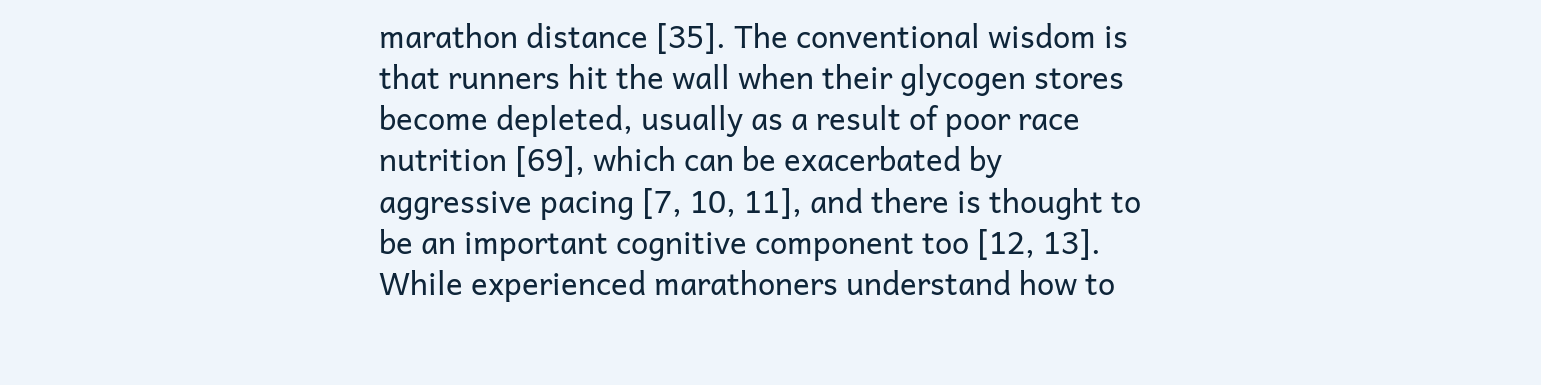marathon distance [35]. The conventional wisdom is that runners hit the wall when their glycogen stores become depleted, usually as a result of poor race nutrition [69], which can be exacerbated by aggressive pacing [7, 10, 11], and there is thought to be an important cognitive component too [12, 13]. While experienced marathoners understand how to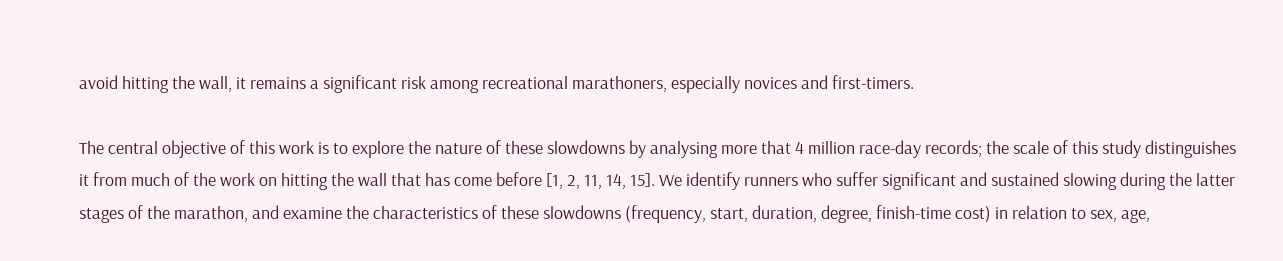avoid hitting the wall, it remains a significant risk among recreational marathoners, especially novices and first-timers.

The central objective of this work is to explore the nature of these slowdowns by analysing more that 4 million race-day records; the scale of this study distinguishes it from much of the work on hitting the wall that has come before [1, 2, 11, 14, 15]. We identify runners who suffer significant and sustained slowing during the latter stages of the marathon, and examine the characteristics of these slowdowns (frequency, start, duration, degree, finish-time cost) in relation to sex, age,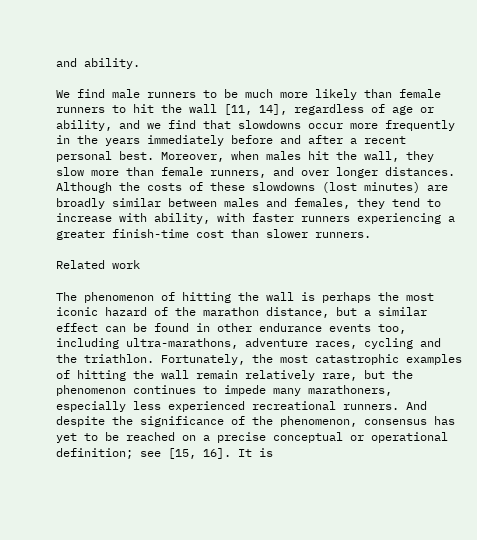and ability.

We find male runners to be much more likely than female runners to hit the wall [11, 14], regardless of age or ability, and we find that slowdowns occur more frequently in the years immediately before and after a recent personal best. Moreover, when males hit the wall, they slow more than female runners, and over longer distances. Although the costs of these slowdowns (lost minutes) are broadly similar between males and females, they tend to increase with ability, with faster runners experiencing a greater finish-time cost than slower runners.

Related work

The phenomenon of hitting the wall is perhaps the most iconic hazard of the marathon distance, but a similar effect can be found in other endurance events too, including ultra-marathons, adventure races, cycling and the triathlon. Fortunately, the most catastrophic examples of hitting the wall remain relatively rare, but the phenomenon continues to impede many marathoners, especially less experienced recreational runners. And despite the significance of the phenomenon, consensus has yet to be reached on a precise conceptual or operational definition; see [15, 16]. It is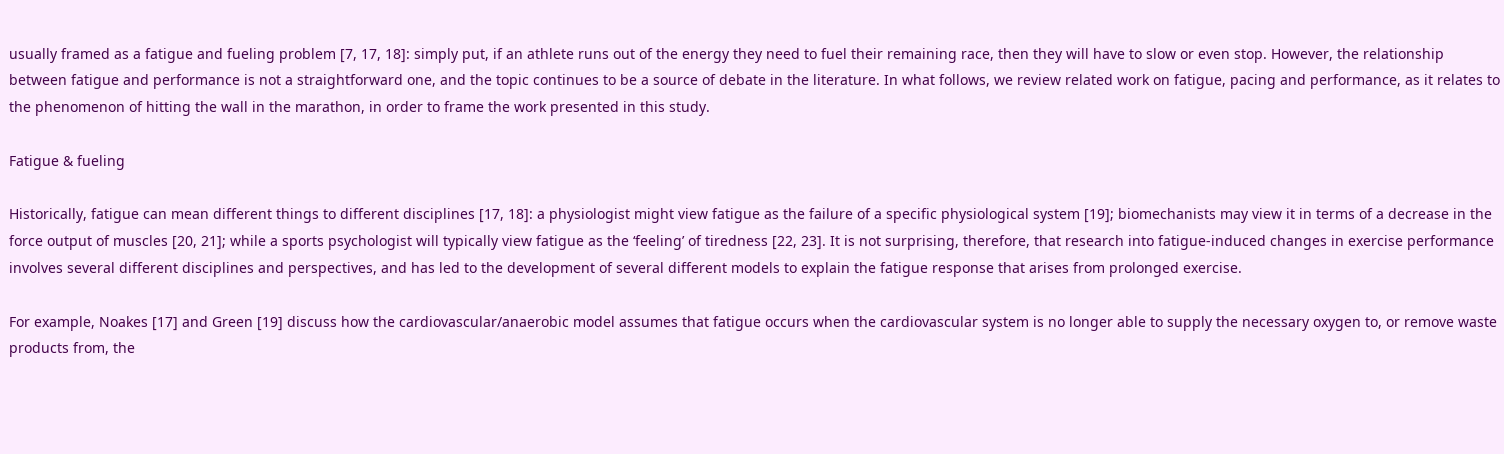usually framed as a fatigue and fueling problem [7, 17, 18]: simply put, if an athlete runs out of the energy they need to fuel their remaining race, then they will have to slow or even stop. However, the relationship between fatigue and performance is not a straightforward one, and the topic continues to be a source of debate in the literature. In what follows, we review related work on fatigue, pacing and performance, as it relates to the phenomenon of hitting the wall in the marathon, in order to frame the work presented in this study.

Fatigue & fueling

Historically, fatigue can mean different things to different disciplines [17, 18]: a physiologist might view fatigue as the failure of a specific physiological system [19]; biomechanists may view it in terms of a decrease in the force output of muscles [20, 21]; while a sports psychologist will typically view fatigue as the ‘feeling’ of tiredness [22, 23]. It is not surprising, therefore, that research into fatigue-induced changes in exercise performance involves several different disciplines and perspectives, and has led to the development of several different models to explain the fatigue response that arises from prolonged exercise.

For example, Noakes [17] and Green [19] discuss how the cardiovascular/anaerobic model assumes that fatigue occurs when the cardiovascular system is no longer able to supply the necessary oxygen to, or remove waste products from, the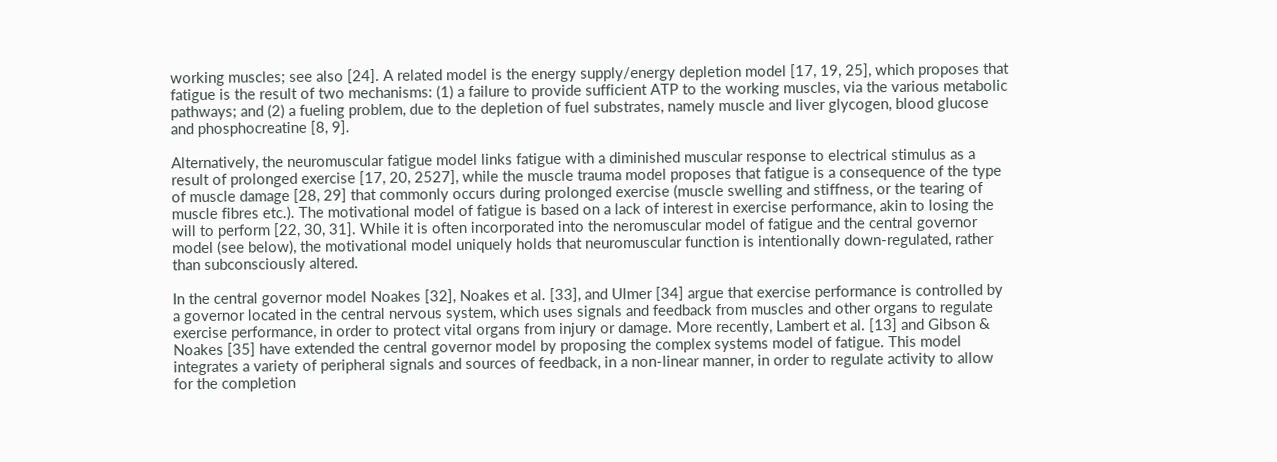working muscles; see also [24]. A related model is the energy supply/energy depletion model [17, 19, 25], which proposes that fatigue is the result of two mechanisms: (1) a failure to provide sufficient ATP to the working muscles, via the various metabolic pathways; and (2) a fueling problem, due to the depletion of fuel substrates, namely muscle and liver glycogen, blood glucose and phosphocreatine [8, 9].

Alternatively, the neuromuscular fatigue model links fatigue with a diminished muscular response to electrical stimulus as a result of prolonged exercise [17, 20, 2527], while the muscle trauma model proposes that fatigue is a consequence of the type of muscle damage [28, 29] that commonly occurs during prolonged exercise (muscle swelling and stiffness, or the tearing of muscle fibres etc.). The motivational model of fatigue is based on a lack of interest in exercise performance, akin to losing the will to perform [22, 30, 31]. While it is often incorporated into the neromuscular model of fatigue and the central governor model (see below), the motivational model uniquely holds that neuromuscular function is intentionally down-regulated, rather than subconsciously altered.

In the central governor model Noakes [32], Noakes et al. [33], and Ulmer [34] argue that exercise performance is controlled by a governor located in the central nervous system, which uses signals and feedback from muscles and other organs to regulate exercise performance, in order to protect vital organs from injury or damage. More recently, Lambert et al. [13] and Gibson & Noakes [35] have extended the central governor model by proposing the complex systems model of fatigue. This model integrates a variety of peripheral signals and sources of feedback, in a non-linear manner, in order to regulate activity to allow for the completion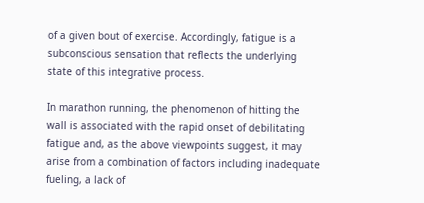of a given bout of exercise. Accordingly, fatigue is a subconscious sensation that reflects the underlying state of this integrative process.

In marathon running, the phenomenon of hitting the wall is associated with the rapid onset of debilitating fatigue and, as the above viewpoints suggest, it may arise from a combination of factors including inadequate fueling, a lack of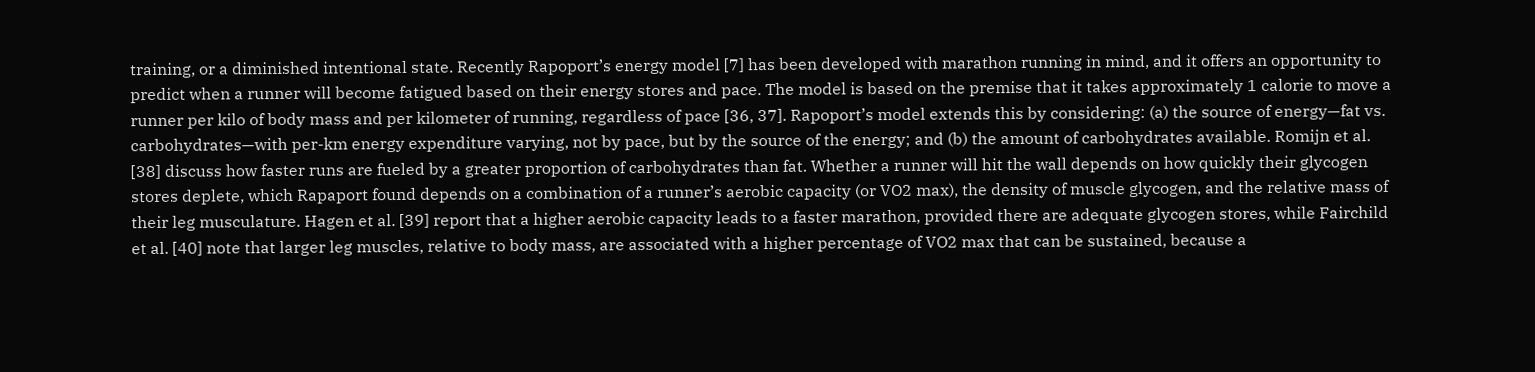training, or a diminished intentional state. Recently Rapoport’s energy model [7] has been developed with marathon running in mind, and it offers an opportunity to predict when a runner will become fatigued based on their energy stores and pace. The model is based on the premise that it takes approximately 1 calorie to move a runner per kilo of body mass and per kilometer of running, regardless of pace [36, 37]. Rapoport’s model extends this by considering: (a) the source of energy—fat vs. carbohydrates—with per-km energy expenditure varying, not by pace, but by the source of the energy; and (b) the amount of carbohydrates available. Romijn et al. [38] discuss how faster runs are fueled by a greater proportion of carbohydrates than fat. Whether a runner will hit the wall depends on how quickly their glycogen stores deplete, which Rapaport found depends on a combination of a runner’s aerobic capacity (or VO2 max), the density of muscle glycogen, and the relative mass of their leg musculature. Hagen et al. [39] report that a higher aerobic capacity leads to a faster marathon, provided there are adequate glycogen stores, while Fairchild et al. [40] note that larger leg muscles, relative to body mass, are associated with a higher percentage of VO2 max that can be sustained, because a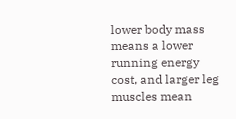lower body mass means a lower running energy cost, and larger leg muscles mean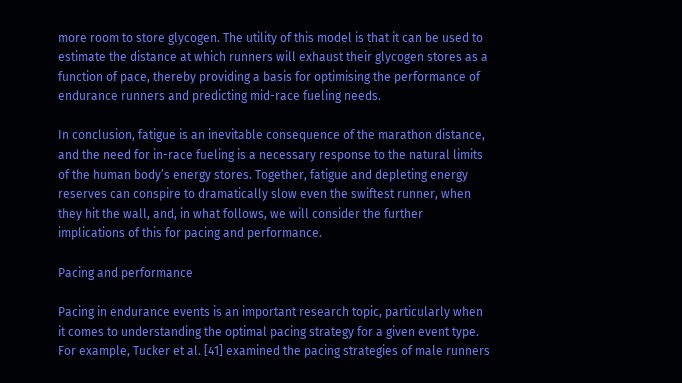more room to store glycogen. The utility of this model is that it can be used to estimate the distance at which runners will exhaust their glycogen stores as a function of pace, thereby providing a basis for optimising the performance of endurance runners and predicting mid-race fueling needs.

In conclusion, fatigue is an inevitable consequence of the marathon distance, and the need for in-race fueling is a necessary response to the natural limits of the human body’s energy stores. Together, fatigue and depleting energy reserves can conspire to dramatically slow even the swiftest runner, when they hit the wall, and, in what follows, we will consider the further implications of this for pacing and performance.

Pacing and performance

Pacing in endurance events is an important research topic, particularly when it comes to understanding the optimal pacing strategy for a given event type. For example, Tucker et al. [41] examined the pacing strategies of male runners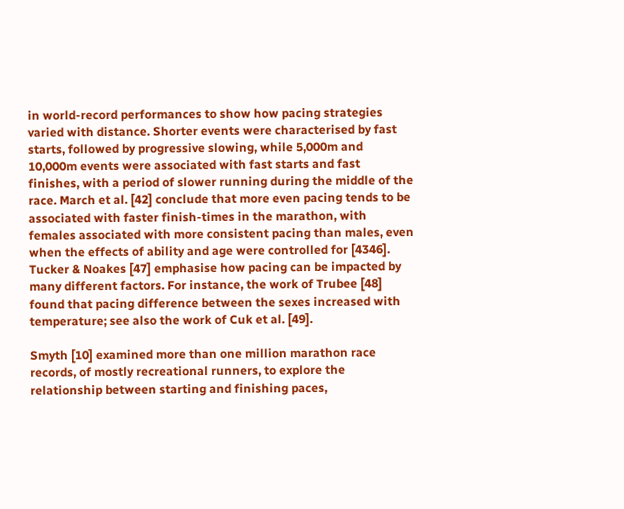in world-record performances to show how pacing strategies varied with distance. Shorter events were characterised by fast starts, followed by progressive slowing, while 5,000m and 10,000m events were associated with fast starts and fast finishes, with a period of slower running during the middle of the race. March et al. [42] conclude that more even pacing tends to be associated with faster finish-times in the marathon, with females associated with more consistent pacing than males, even when the effects of ability and age were controlled for [4346]. Tucker & Noakes [47] emphasise how pacing can be impacted by many different factors. For instance, the work of Trubee [48] found that pacing difference between the sexes increased with temperature; see also the work of Cuk et al. [49].

Smyth [10] examined more than one million marathon race records, of mostly recreational runners, to explore the relationship between starting and finishing paces,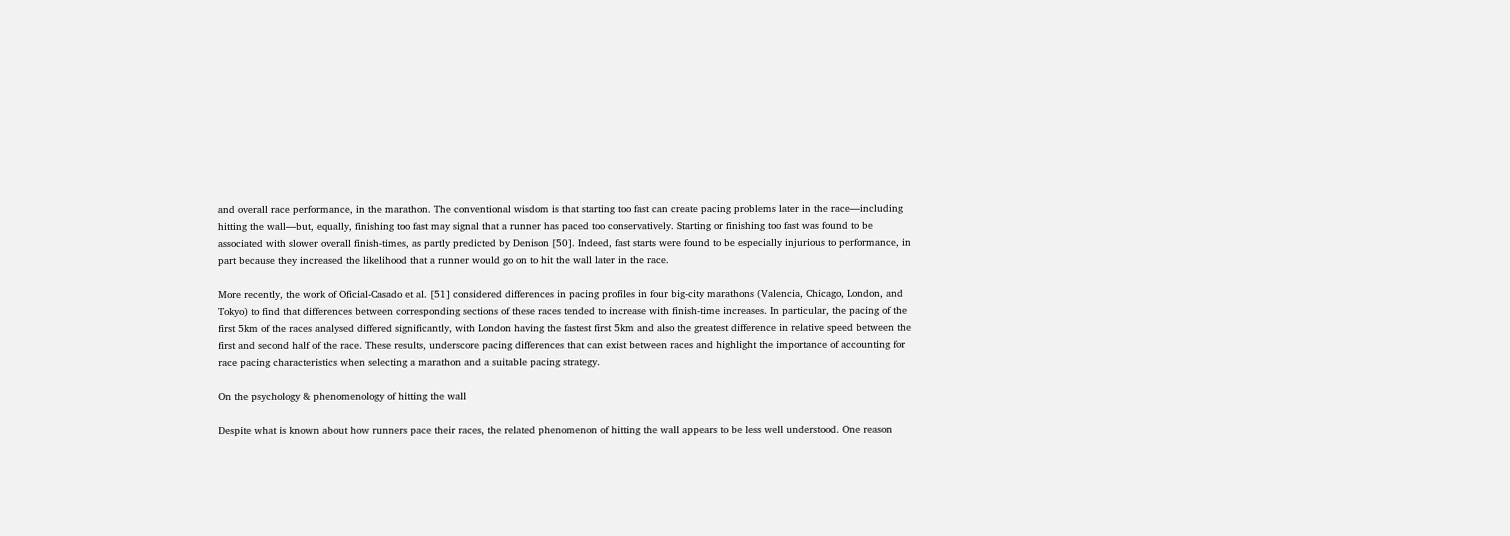and overall race performance, in the marathon. The conventional wisdom is that starting too fast can create pacing problems later in the race—including hitting the wall—but, equally, finishing too fast may signal that a runner has paced too conservatively. Starting or finishing too fast was found to be associated with slower overall finish-times, as partly predicted by Denison [50]. Indeed, fast starts were found to be especially injurious to performance, in part because they increased the likelihood that a runner would go on to hit the wall later in the race.

More recently, the work of Oficial-Casado et al. [51] considered differences in pacing profiles in four big-city marathons (Valencia, Chicago, London, and Tokyo) to find that differences between corresponding sections of these races tended to increase with finish-time increases. In particular, the pacing of the first 5km of the races analysed differed significantly, with London having the fastest first 5km and also the greatest difference in relative speed between the first and second half of the race. These results, underscore pacing differences that can exist between races and highlight the importance of accounting for race pacing characteristics when selecting a marathon and a suitable pacing strategy.

On the psychology & phenomenology of hitting the wall

Despite what is known about how runners pace their races, the related phenomenon of hitting the wall appears to be less well understood. One reason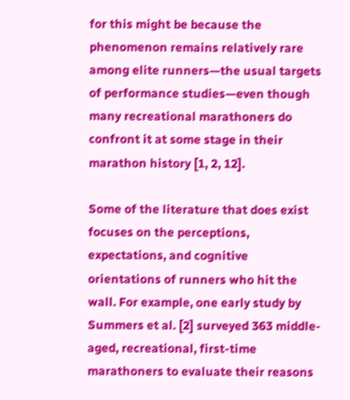for this might be because the phenomenon remains relatively rare among elite runners—the usual targets of performance studies—even though many recreational marathoners do confront it at some stage in their marathon history [1, 2, 12].

Some of the literature that does exist focuses on the perceptions, expectations, and cognitive orientations of runners who hit the wall. For example, one early study by Summers et al. [2] surveyed 363 middle-aged, recreational, first-time marathoners to evaluate their reasons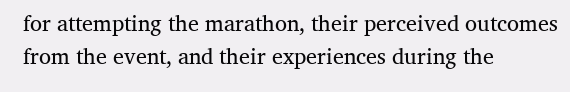for attempting the marathon, their perceived outcomes from the event, and their experiences during the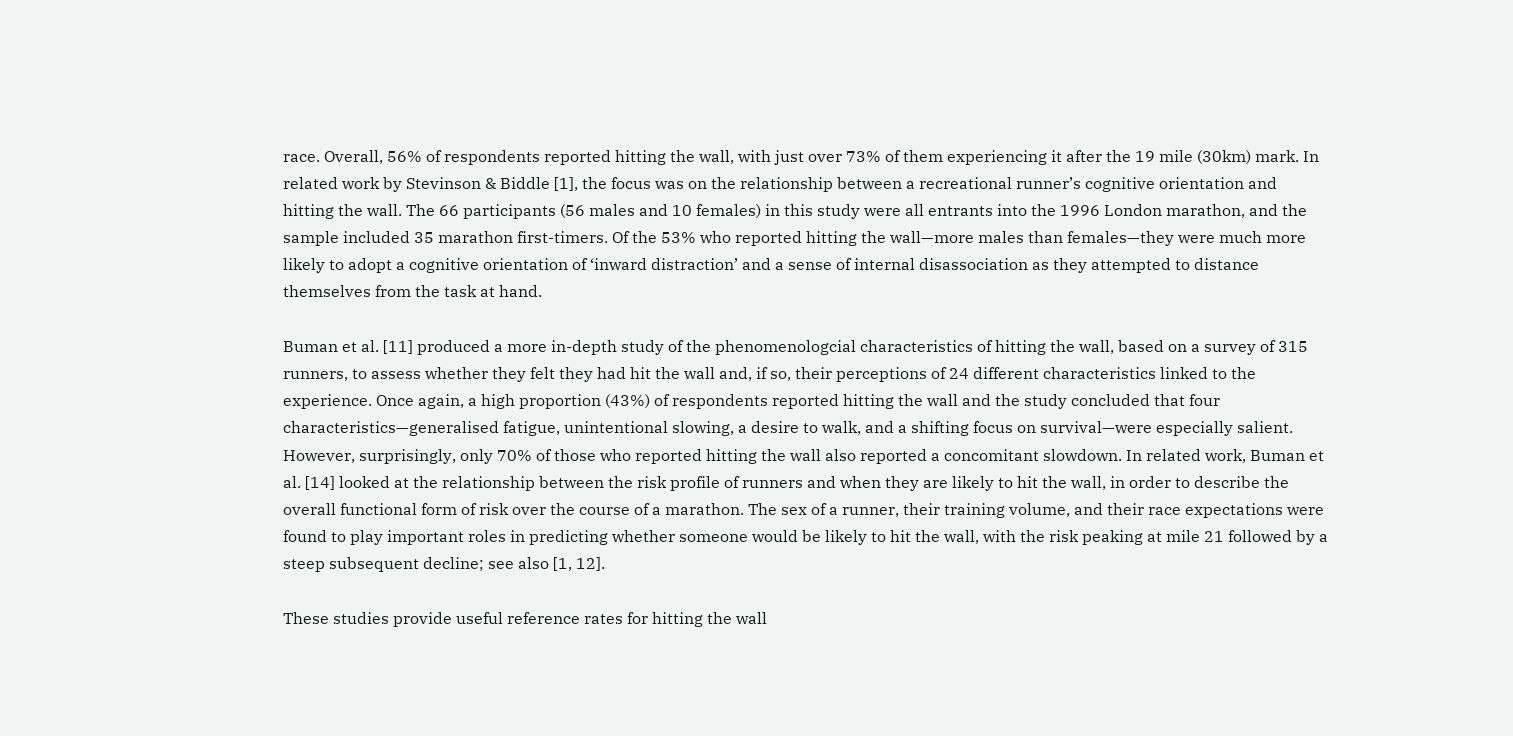race. Overall, 56% of respondents reported hitting the wall, with just over 73% of them experiencing it after the 19 mile (30km) mark. In related work by Stevinson & Biddle [1], the focus was on the relationship between a recreational runner’s cognitive orientation and hitting the wall. The 66 participants (56 males and 10 females) in this study were all entrants into the 1996 London marathon, and the sample included 35 marathon first-timers. Of the 53% who reported hitting the wall—more males than females—they were much more likely to adopt a cognitive orientation of ‘inward distraction’ and a sense of internal disassociation as they attempted to distance themselves from the task at hand.

Buman et al. [11] produced a more in-depth study of the phenomenologcial characteristics of hitting the wall, based on a survey of 315 runners, to assess whether they felt they had hit the wall and, if so, their perceptions of 24 different characteristics linked to the experience. Once again, a high proportion (43%) of respondents reported hitting the wall and the study concluded that four characteristics—generalised fatigue, unintentional slowing, a desire to walk, and a shifting focus on survival—were especially salient. However, surprisingly, only 70% of those who reported hitting the wall also reported a concomitant slowdown. In related work, Buman et al. [14] looked at the relationship between the risk profile of runners and when they are likely to hit the wall, in order to describe the overall functional form of risk over the course of a marathon. The sex of a runner, their training volume, and their race expectations were found to play important roles in predicting whether someone would be likely to hit the wall, with the risk peaking at mile 21 followed by a steep subsequent decline; see also [1, 12].

These studies provide useful reference rates for hitting the wall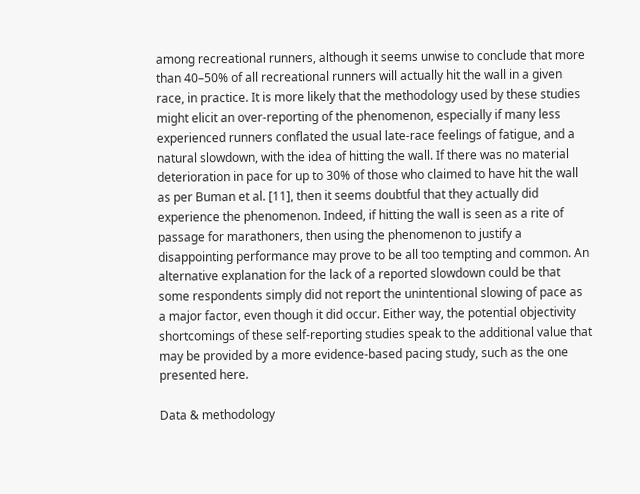among recreational runners, although it seems unwise to conclude that more than 40–50% of all recreational runners will actually hit the wall in a given race, in practice. It is more likely that the methodology used by these studies might elicit an over-reporting of the phenomenon, especially if many less experienced runners conflated the usual late-race feelings of fatigue, and a natural slowdown, with the idea of hitting the wall. If there was no material deterioration in pace for up to 30% of those who claimed to have hit the wall as per Buman et al. [11], then it seems doubtful that they actually did experience the phenomenon. Indeed, if hitting the wall is seen as a rite of passage for marathoners, then using the phenomenon to justify a disappointing performance may prove to be all too tempting and common. An alternative explanation for the lack of a reported slowdown could be that some respondents simply did not report the unintentional slowing of pace as a major factor, even though it did occur. Either way, the potential objectivity shortcomings of these self-reporting studies speak to the additional value that may be provided by a more evidence-based pacing study, such as the one presented here.

Data & methodology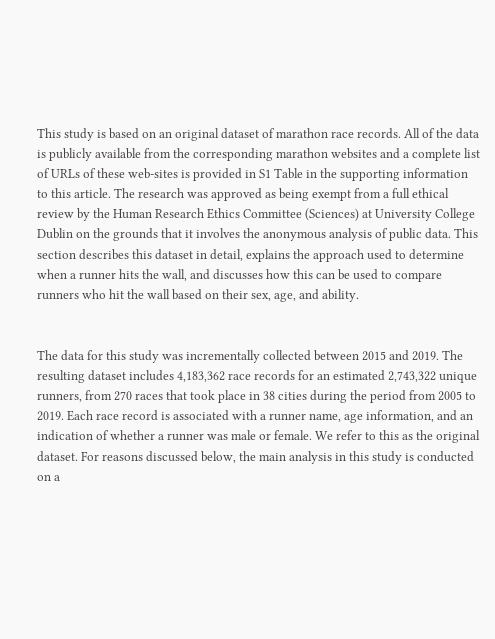This study is based on an original dataset of marathon race records. All of the data is publicly available from the corresponding marathon websites and a complete list of URLs of these web-sites is provided in S1 Table in the supporting information to this article. The research was approved as being exempt from a full ethical review by the Human Research Ethics Committee (Sciences) at University College Dublin on the grounds that it involves the anonymous analysis of public data. This section describes this dataset in detail, explains the approach used to determine when a runner hits the wall, and discusses how this can be used to compare runners who hit the wall based on their sex, age, and ability.


The data for this study was incrementally collected between 2015 and 2019. The resulting dataset includes 4,183,362 race records for an estimated 2,743,322 unique runners, from 270 races that took place in 38 cities during the period from 2005 to 2019. Each race record is associated with a runner name, age information, and an indication of whether a runner was male or female. We refer to this as the original dataset. For reasons discussed below, the main analysis in this study is conducted on a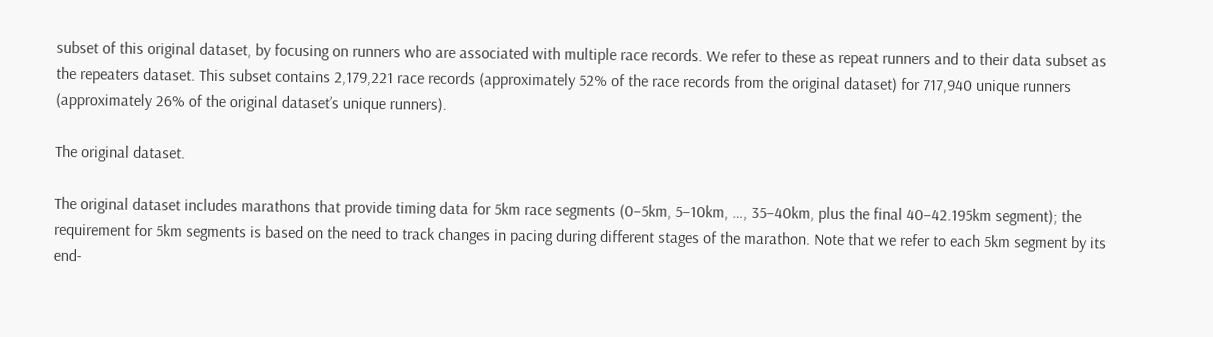subset of this original dataset, by focusing on runners who are associated with multiple race records. We refer to these as repeat runners and to their data subset as the repeaters dataset. This subset contains 2,179,221 race records (approximately 52% of the race records from the original dataset) for 717,940 unique runners (approximately 26% of the original dataset’s unique runners).

The original dataset.

The original dataset includes marathons that provide timing data for 5km race segments (0–5km, 5–10km, …, 35–40km, plus the final 40–42.195km segment); the requirement for 5km segments is based on the need to track changes in pacing during different stages of the marathon. Note that we refer to each 5km segment by its end-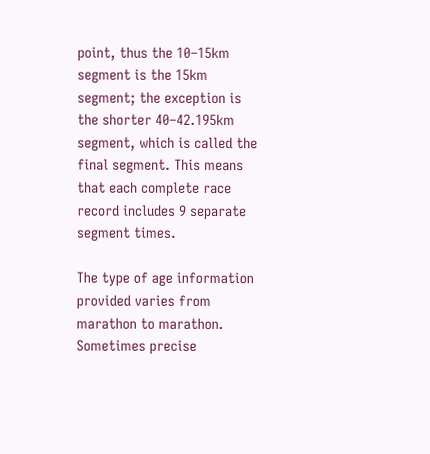point, thus the 10–15km segment is the 15km segment; the exception is the shorter 40–42.195km segment, which is called the final segment. This means that each complete race record includes 9 separate segment times.

The type of age information provided varies from marathon to marathon. Sometimes precise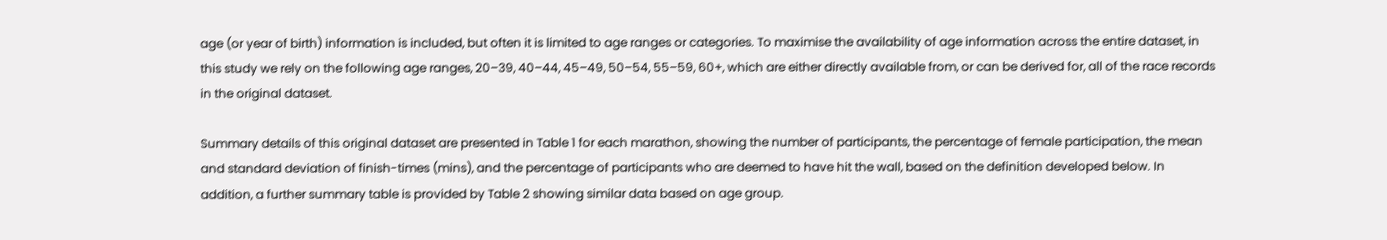age (or year of birth) information is included, but often it is limited to age ranges or categories. To maximise the availability of age information across the entire dataset, in this study we rely on the following age ranges, 20–39, 40–44, 45–49, 50–54, 55–59, 60+, which are either directly available from, or can be derived for, all of the race records in the original dataset.

Summary details of this original dataset are presented in Table 1 for each marathon, showing the number of participants, the percentage of female participation, the mean and standard deviation of finish-times (mins), and the percentage of participants who are deemed to have hit the wall, based on the definition developed below. In addition, a further summary table is provided by Table 2 showing similar data based on age group.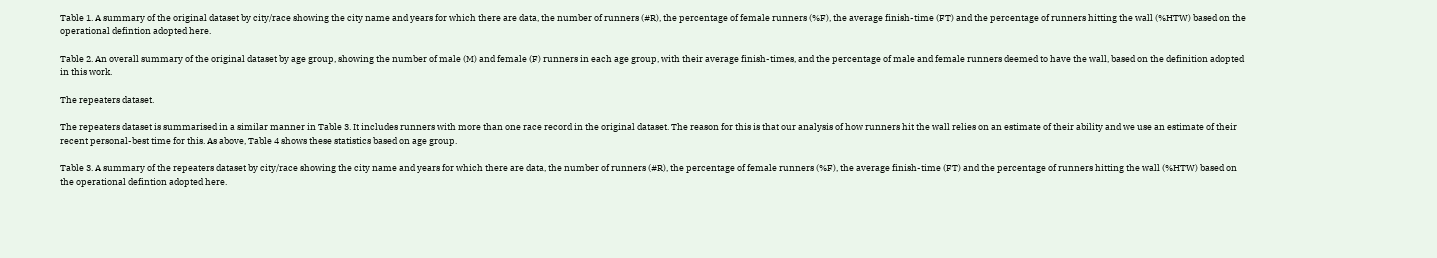Table 1. A summary of the original dataset by city/race showing the city name and years for which there are data, the number of runners (#R), the percentage of female runners (%F), the average finish-time (FT) and the percentage of runners hitting the wall (%HTW) based on the operational defintion adopted here.

Table 2. An overall summary of the original dataset by age group, showing the number of male (M) and female (F) runners in each age group, with their average finish-times, and the percentage of male and female runners deemed to have the wall, based on the definition adopted in this work.

The repeaters dataset.

The repeaters dataset is summarised in a similar manner in Table 3. It includes runners with more than one race record in the original dataset. The reason for this is that our analysis of how runners hit the wall relies on an estimate of their ability and we use an estimate of their recent personal-best time for this. As above, Table 4 shows these statistics based on age group.

Table 3. A summary of the repeaters dataset by city/race showing the city name and years for which there are data, the number of runners (#R), the percentage of female runners (%F), the average finish-time (FT) and the percentage of runners hitting the wall (%HTW) based on the operational defintion adopted here.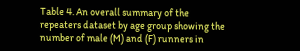Table 4. An overall summary of the repeaters dataset by age group showing the number of male (M) and (F) runners in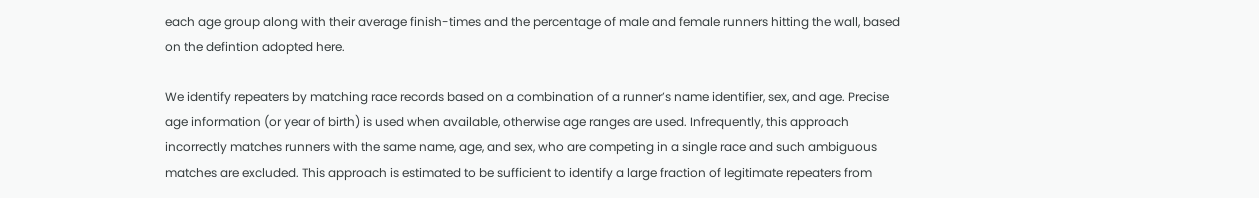each age group along with their average finish-times and the percentage of male and female runners hitting the wall, based on the defintion adopted here.

We identify repeaters by matching race records based on a combination of a runner’s name identifier, sex, and age. Precise age information (or year of birth) is used when available, otherwise age ranges are used. Infrequently, this approach incorrectly matches runners with the same name, age, and sex, who are competing in a single race and such ambiguous matches are excluded. This approach is estimated to be sufficient to identify a large fraction of legitimate repeaters from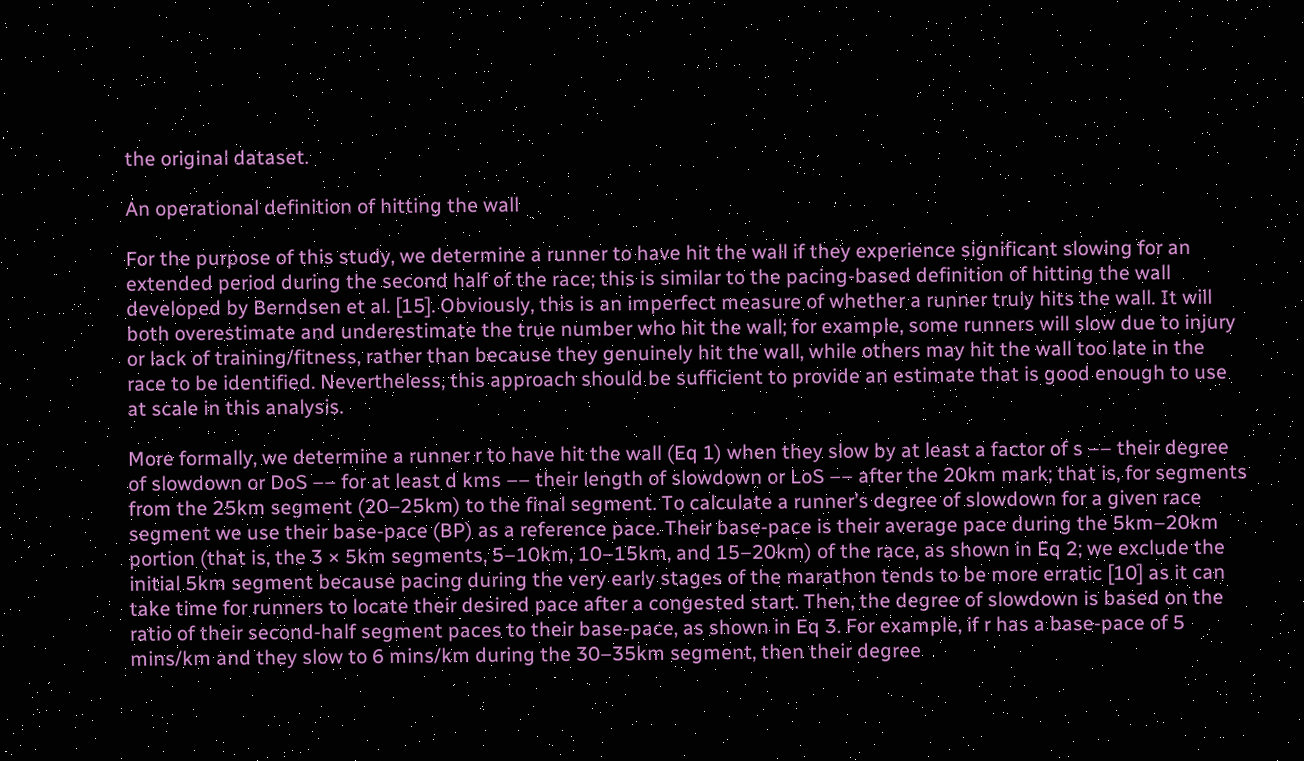the original dataset.

An operational definition of hitting the wall

For the purpose of this study, we determine a runner to have hit the wall if they experience significant slowing for an extended period during the second half of the race; this is similar to the pacing-based definition of hitting the wall developed by Berndsen et al. [15]. Obviously, this is an imperfect measure of whether a runner truly hits the wall. It will both overestimate and underestimate the true number who hit the wall; for example, some runners will slow due to injury or lack of training/fitness, rather than because they genuinely hit the wall, while others may hit the wall too late in the race to be identified. Nevertheless, this approach should be sufficient to provide an estimate that is good enough to use at scale in this analysis.

More formally, we determine a runner r to have hit the wall (Eq 1) when they slow by at least a factor of s –– their degree of slowdown or DoS –– for at least d kms –– their length of slowdown or LoS –– after the 20km mark; that is, for segments from the 25km segment (20–25km) to the final segment. To calculate a runner’s degree of slowdown for a given race segment we use their base-pace (BP) as a reference pace. Their base-pace is their average pace during the 5km–20km portion (that is, the 3 × 5km segments, 5–10km, 10–15km, and 15–20km) of the race, as shown in Eq 2; we exclude the initial 5km segment because pacing during the very early stages of the marathon tends to be more erratic [10] as it can take time for runners to locate their desired pace after a congested start. Then, the degree of slowdown is based on the ratio of their second-half segment paces to their base-pace, as shown in Eq 3. For example, if r has a base-pace of 5 mins/km and they slow to 6 mins/km during the 30–35km segment, then their degree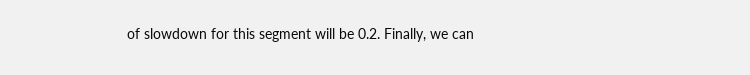of slowdown for this segment will be 0.2. Finally, we can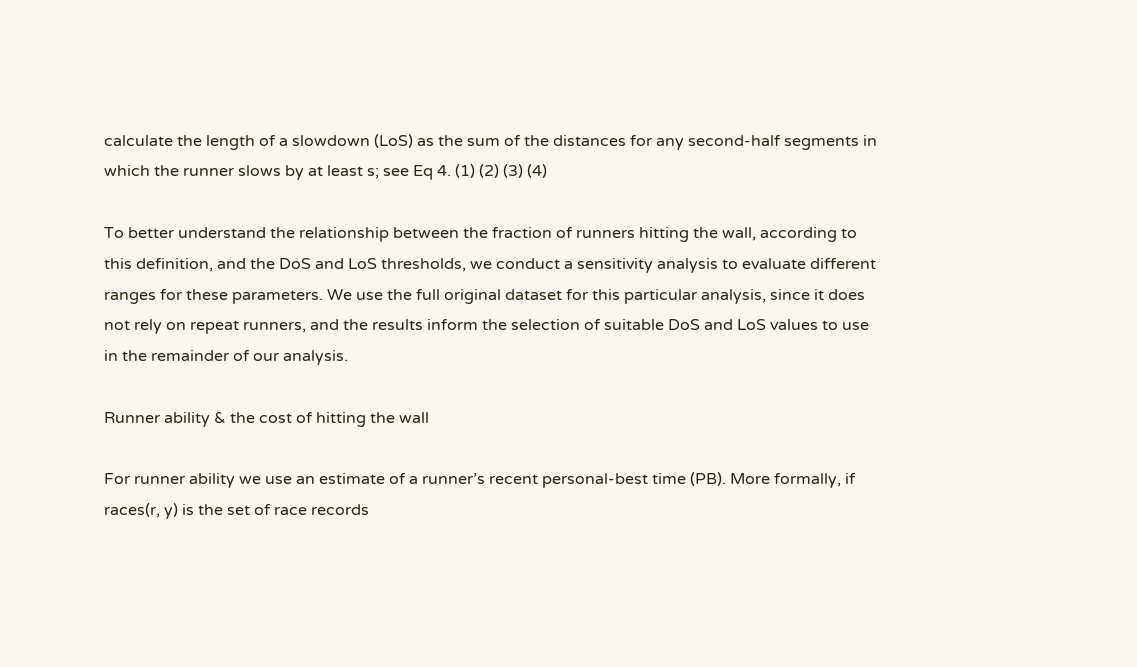calculate the length of a slowdown (LoS) as the sum of the distances for any second-half segments in which the runner slows by at least s; see Eq 4. (1) (2) (3) (4)

To better understand the relationship between the fraction of runners hitting the wall, according to this definition, and the DoS and LoS thresholds, we conduct a sensitivity analysis to evaluate different ranges for these parameters. We use the full original dataset for this particular analysis, since it does not rely on repeat runners, and the results inform the selection of suitable DoS and LoS values to use in the remainder of our analysis.

Runner ability & the cost of hitting the wall

For runner ability we use an estimate of a runner’s recent personal-best time (PB). More formally, if races(r, y) is the set of race records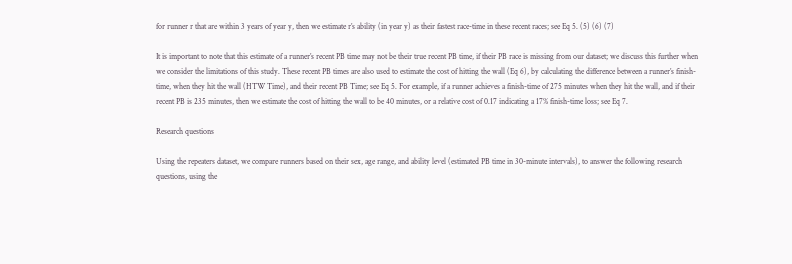for runner r that are within 3 years of year y, then we estimate r’s ability (in year y) as their fastest race-time in these recent races; see Eq 5. (5) (6) (7)

It is important to note that this estimate of a runner’s recent PB time may not be their true recent PB time, if their PB race is missing from our dataset; we discuss this further when we consider the limitations of this study. These recent PB times are also used to estimate the cost of hitting the wall (Eq 6), by calculating the difference between a runner’s finish-time, when they hit the wall (HTW Time), and their recent PB Time; see Eq 5. For example, if a runner achieves a finish-time of 275 minutes when they hit the wall, and if their recent PB is 235 minutes, then we estimate the cost of hitting the wall to be 40 minutes, or a relative cost of 0.17 indicating a 17% finish-time loss; see Eq 7.

Research questions

Using the repeaters dataset, we compare runners based on their sex, age range, and ability level (estimated PB time in 30-minute intervals), to answer the following research questions, using the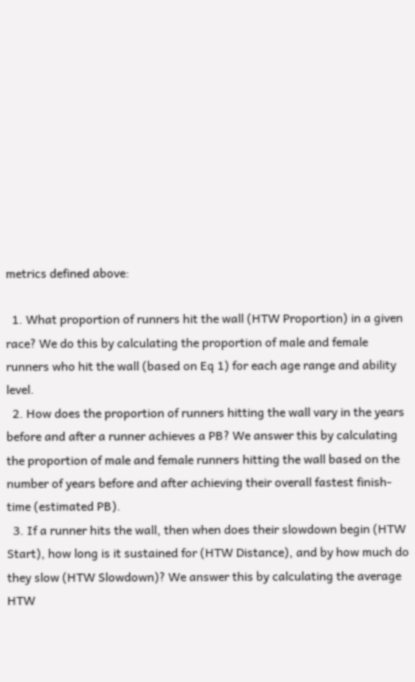metrics defined above:

  1. What proportion of runners hit the wall (HTW Proportion) in a given race? We do this by calculating the proportion of male and female runners who hit the wall (based on Eq 1) for each age range and ability level.
  2. How does the proportion of runners hitting the wall vary in the years before and after a runner achieves a PB? We answer this by calculating the proportion of male and female runners hitting the wall based on the number of years before and after achieving their overall fastest finish-time (estimated PB).
  3. If a runner hits the wall, then when does their slowdown begin (HTW Start), how long is it sustained for (HTW Distance), and by how much do they slow (HTW Slowdown)? We answer this by calculating the average HTW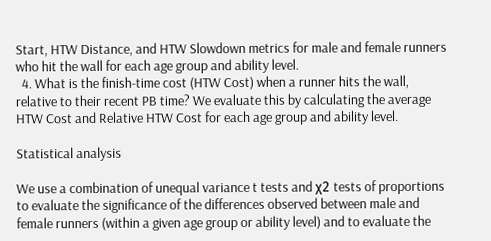Start, HTW Distance, and HTW Slowdown metrics for male and female runners who hit the wall for each age group and ability level.
  4. What is the finish-time cost (HTW Cost) when a runner hits the wall, relative to their recent PB time? We evaluate this by calculating the average HTW Cost and Relative HTW Cost for each age group and ability level.

Statistical analysis

We use a combination of unequal variance t tests and χ2 tests of proportions to evaluate the significance of the differences observed between male and female runners (within a given age group or ability level) and to evaluate the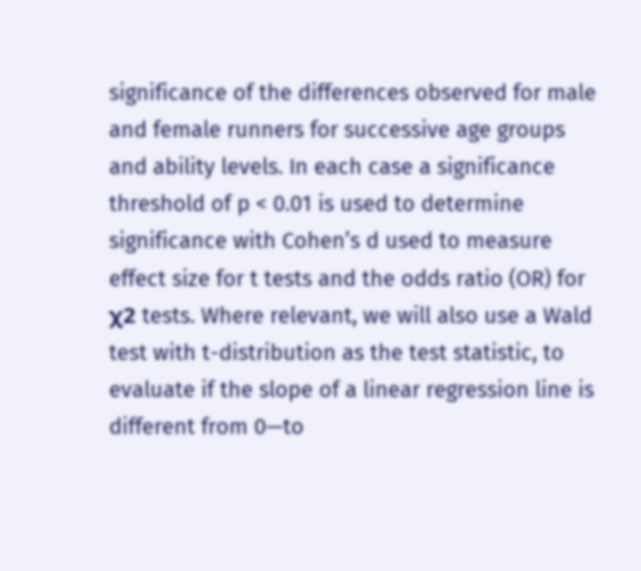significance of the differences observed for male and female runners for successive age groups and ability levels. In each case a significance threshold of p < 0.01 is used to determine significance with Cohen’s d used to measure effect size for t tests and the odds ratio (OR) for χ2 tests. Where relevant, we will also use a Wald test with t-distribution as the test statistic, to evaluate if the slope of a linear regression line is different from 0—to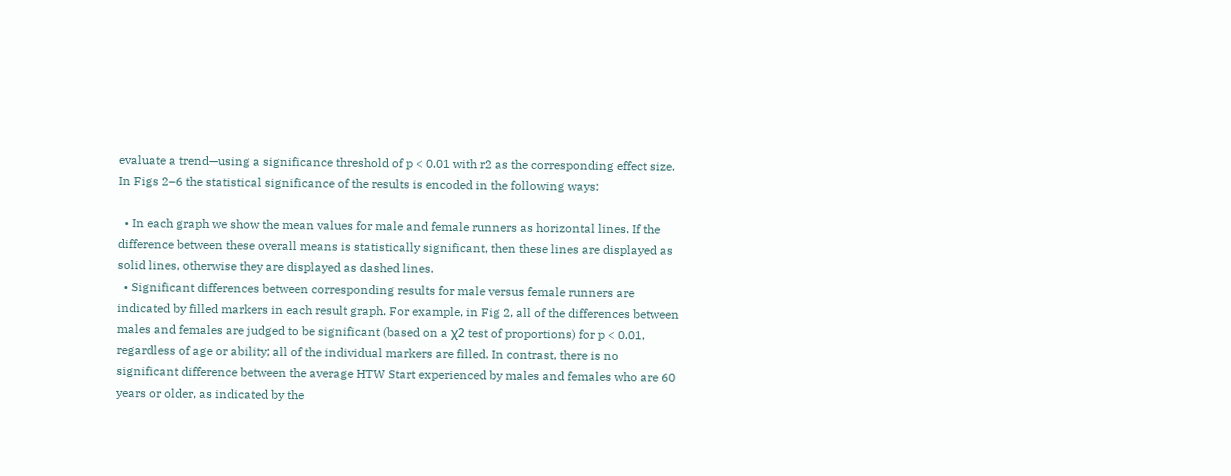evaluate a trend—using a significance threshold of p < 0.01 with r2 as the corresponding effect size. In Figs 2–6 the statistical significance of the results is encoded in the following ways:

  • In each graph we show the mean values for male and female runners as horizontal lines. If the difference between these overall means is statistically significant, then these lines are displayed as solid lines, otherwise they are displayed as dashed lines.
  • Significant differences between corresponding results for male versus female runners are indicated by filled markers in each result graph. For example, in Fig 2, all of the differences between males and females are judged to be significant (based on a χ2 test of proportions) for p < 0.01, regardless of age or ability; all of the individual markers are filled. In contrast, there is no significant difference between the average HTW Start experienced by males and females who are 60 years or older, as indicated by the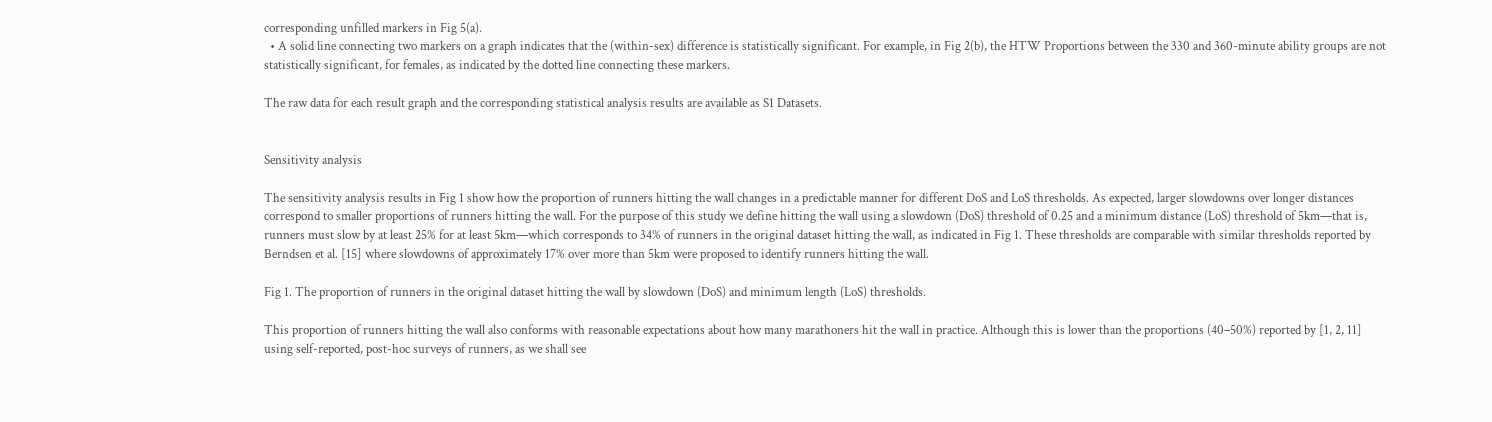corresponding unfilled markers in Fig 5(a).
  • A solid line connecting two markers on a graph indicates that the (within-sex) difference is statistically significant. For example, in Fig 2(b), the HTW Proportions between the 330 and 360-minute ability groups are not statistically significant, for females, as indicated by the dotted line connecting these markers.

The raw data for each result graph and the corresponding statistical analysis results are available as S1 Datasets.


Sensitivity analysis

The sensitivity analysis results in Fig 1 show how the proportion of runners hitting the wall changes in a predictable manner for different DoS and LoS thresholds. As expected, larger slowdowns over longer distances correspond to smaller proportions of runners hitting the wall. For the purpose of this study we define hitting the wall using a slowdown (DoS) threshold of 0.25 and a minimum distance (LoS) threshold of 5km—that is, runners must slow by at least 25% for at least 5km—which corresponds to 34% of runners in the original dataset hitting the wall, as indicated in Fig 1. These thresholds are comparable with similar thresholds reported by Berndsen et al. [15] where slowdowns of approximately 17% over more than 5km were proposed to identify runners hitting the wall.

Fig 1. The proportion of runners in the original dataset hitting the wall by slowdown (DoS) and minimum length (LoS) thresholds.

This proportion of runners hitting the wall also conforms with reasonable expectations about how many marathoners hit the wall in practice. Although this is lower than the proportions (40–50%) reported by [1, 2, 11] using self-reported, post-hoc surveys of runners, as we shall see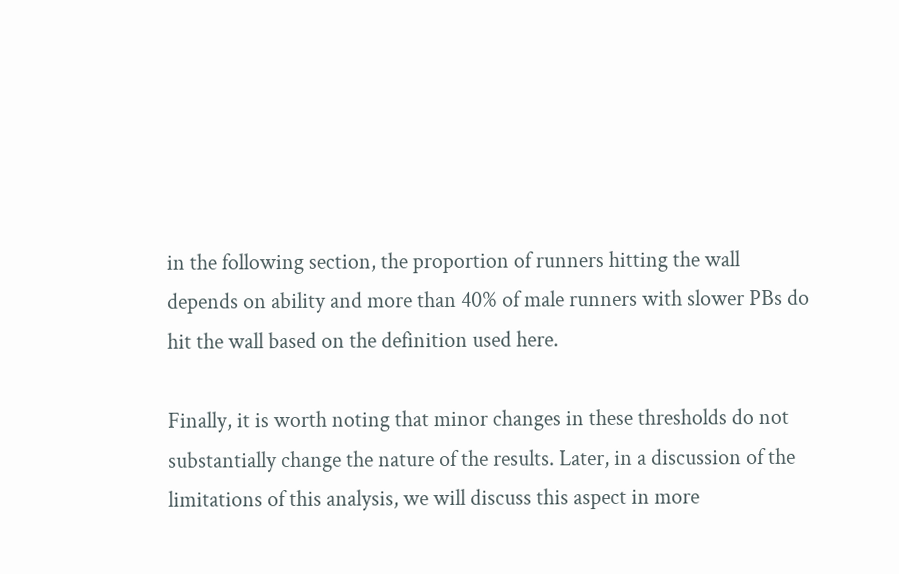in the following section, the proportion of runners hitting the wall depends on ability and more than 40% of male runners with slower PBs do hit the wall based on the definition used here.

Finally, it is worth noting that minor changes in these thresholds do not substantially change the nature of the results. Later, in a discussion of the limitations of this analysis, we will discuss this aspect in more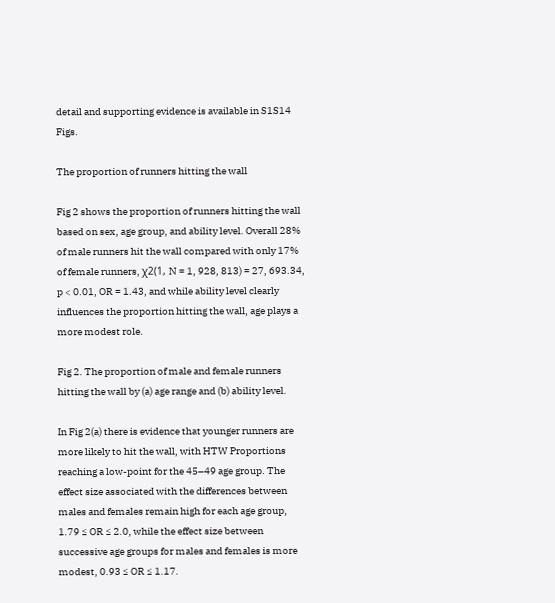detail and supporting evidence is available in S1S14 Figs.

The proportion of runners hitting the wall

Fig 2 shows the proportion of runners hitting the wall based on sex, age group, and ability level. Overall 28% of male runners hit the wall compared with only 17% of female runners, χ2(1, N = 1, 928, 813) = 27, 693.34, p < 0.01, OR = 1.43, and while ability level clearly influences the proportion hitting the wall, age plays a more modest role.

Fig 2. The proportion of male and female runners hitting the wall by (a) age range and (b) ability level.

In Fig 2(a) there is evidence that younger runners are more likely to hit the wall, with HTW Proportions reaching a low-point for the 45–49 age group. The effect size associated with the differences between males and females remain high for each age group, 1.79 ≤ OR ≤ 2.0, while the effect size between successive age groups for males and females is more modest, 0.93 ≤ OR ≤ 1.17.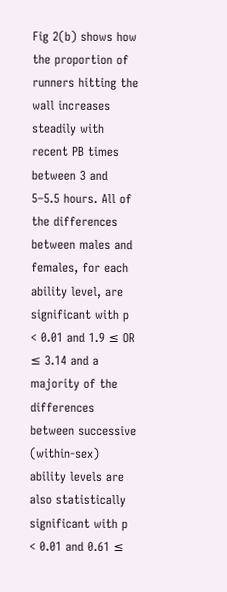Fig 2(b) shows how the proportion of runners hitting the wall increases steadily with recent PB times between 3 and 5–5.5 hours. All of the differences between males and females, for each ability level, are significant with p < 0.01 and 1.9 ≤ OR ≤ 3.14 and a majority of the differences between successive (within-sex) ability levels are also statistically significant with p < 0.01 and 0.61 ≤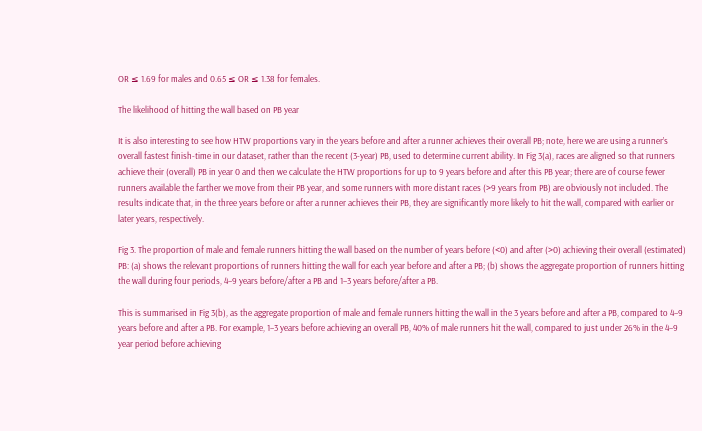OR ≤ 1.69 for males and 0.65 ≤ OR ≤ 1.38 for females.

The likelihood of hitting the wall based on PB year

It is also interesting to see how HTW proportions vary in the years before and after a runner achieves their overall PB; note, here we are using a runner’s overall fastest finish-time in our dataset, rather than the recent (3-year) PB, used to determine current ability. In Fig 3(a), races are aligned so that runners achieve their (overall) PB in year 0 and then we calculate the HTW proportions for up to 9 years before and after this PB year; there are of course fewer runners available the farther we move from their PB year, and some runners with more distant races (>9 years from PB) are obviously not included. The results indicate that, in the three years before or after a runner achieves their PB, they are significantly more likely to hit the wall, compared with earlier or later years, respectively.

Fig 3. The proportion of male and female runners hitting the wall based on the number of years before (<0) and after (>0) achieving their overall (estimated) PB: (a) shows the relevant proportions of runners hitting the wall for each year before and after a PB; (b) shows the aggregate proportion of runners hitting the wall during four periods, 4–9 years before/after a PB and 1–3 years before/after a PB.

This is summarised in Fig 3(b), as the aggregate proportion of male and female runners hitting the wall in the 3 years before and after a PB, compared to 4–9 years before and after a PB. For example, 1–3 years before achieving an overall PB, 40% of male runners hit the wall, compared to just under 26% in the 4–9 year period before achieving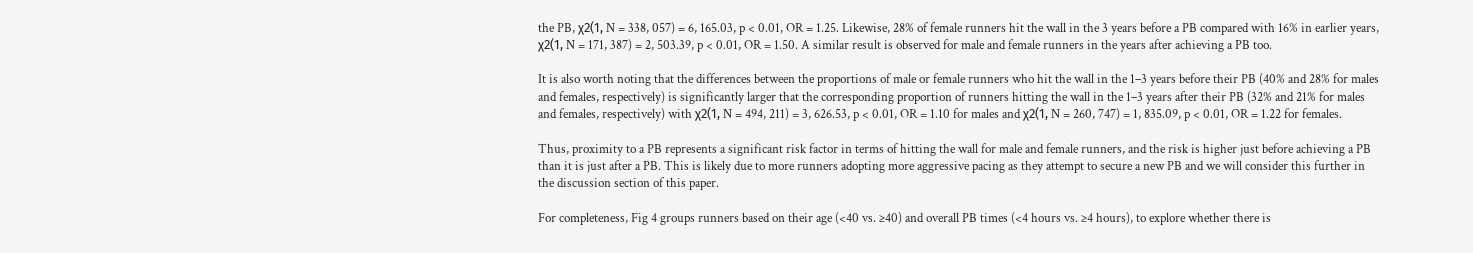the PB, χ2(1, N = 338, 057) = 6, 165.03, p < 0.01, OR = 1.25. Likewise, 28% of female runners hit the wall in the 3 years before a PB compared with 16% in earlier years, χ2(1, N = 171, 387) = 2, 503.39, p < 0.01, OR = 1.50. A similar result is observed for male and female runners in the years after achieving a PB too.

It is also worth noting that the differences between the proportions of male or female runners who hit the wall in the 1–3 years before their PB (40% and 28% for males and females, respectively) is significantly larger that the corresponding proportion of runners hitting the wall in the 1–3 years after their PB (32% and 21% for males and females, respectively) with χ2(1, N = 494, 211) = 3, 626.53, p < 0.01, OR = 1.10 for males and χ2(1, N = 260, 747) = 1, 835.09, p < 0.01, OR = 1.22 for females.

Thus, proximity to a PB represents a significant risk factor in terms of hitting the wall for male and female runners, and the risk is higher just before achieving a PB than it is just after a PB. This is likely due to more runners adopting more aggressive pacing as they attempt to secure a new PB and we will consider this further in the discussion section of this paper.

For completeness, Fig 4 groups runners based on their age (<40 vs. ≥40) and overall PB times (<4 hours vs. ≥4 hours), to explore whether there is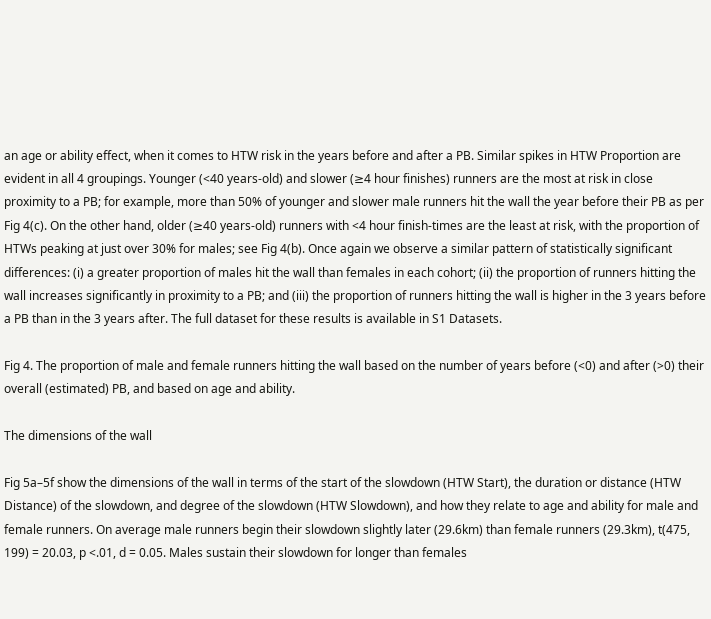an age or ability effect, when it comes to HTW risk in the years before and after a PB. Similar spikes in HTW Proportion are evident in all 4 groupings. Younger (<40 years-old) and slower (≥4 hour finishes) runners are the most at risk in close proximity to a PB; for example, more than 50% of younger and slower male runners hit the wall the year before their PB as per Fig 4(c). On the other hand, older (≥40 years-old) runners with <4 hour finish-times are the least at risk, with the proportion of HTWs peaking at just over 30% for males; see Fig 4(b). Once again we observe a similar pattern of statistically significant differences: (i) a greater proportion of males hit the wall than females in each cohort; (ii) the proportion of runners hitting the wall increases significantly in proximity to a PB; and (iii) the proportion of runners hitting the wall is higher in the 3 years before a PB than in the 3 years after. The full dataset for these results is available in S1 Datasets.

Fig 4. The proportion of male and female runners hitting the wall based on the number of years before (<0) and after (>0) their overall (estimated) PB, and based on age and ability.

The dimensions of the wall

Fig 5a–5f show the dimensions of the wall in terms of the start of the slowdown (HTW Start), the duration or distance (HTW Distance) of the slowdown, and degree of the slowdown (HTW Slowdown), and how they relate to age and ability for male and female runners. On average male runners begin their slowdown slightly later (29.6km) than female runners (29.3km), t(475, 199) = 20.03, p <.01, d = 0.05. Males sustain their slowdown for longer than females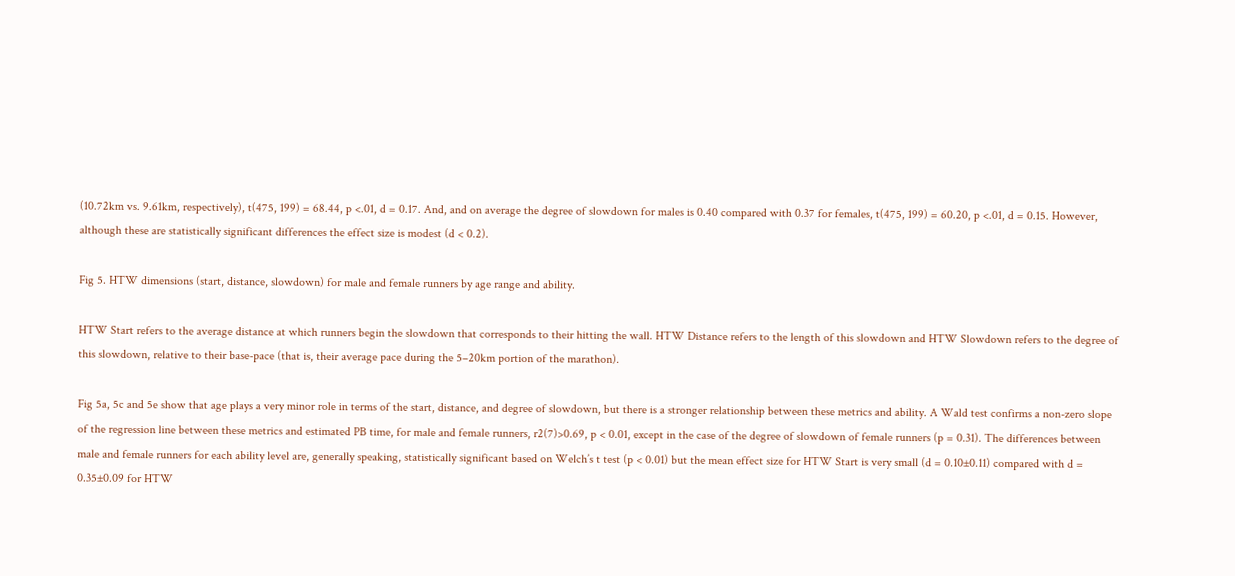(10.72km vs. 9.61km, respectively), t(475, 199) = 68.44, p <.01, d = 0.17. And, and on average the degree of slowdown for males is 0.40 compared with 0.37 for females, t(475, 199) = 60.20, p <.01, d = 0.15. However, although these are statistically significant differences the effect size is modest (d < 0.2).

Fig 5. HTW dimensions (start, distance, slowdown) for male and female runners by age range and ability.

HTW Start refers to the average distance at which runners begin the slowdown that corresponds to their hitting the wall. HTW Distance refers to the length of this slowdown and HTW Slowdown refers to the degree of this slowdown, relative to their base-pace (that is, their average pace during the 5–20km portion of the marathon).

Fig 5a, 5c and 5e show that age plays a very minor role in terms of the start, distance, and degree of slowdown, but there is a stronger relationship between these metrics and ability. A Wald test confirms a non-zero slope of the regression line between these metrics and estimated PB time, for male and female runners, r2(7)>0.69, p < 0.01, except in the case of the degree of slowdown of female runners (p = 0.31). The differences between male and female runners for each ability level are, generally speaking, statistically significant based on Welch’s t test (p < 0.01) but the mean effect size for HTW Start is very small (d = 0.10±0.11) compared with d = 0.35±0.09 for HTW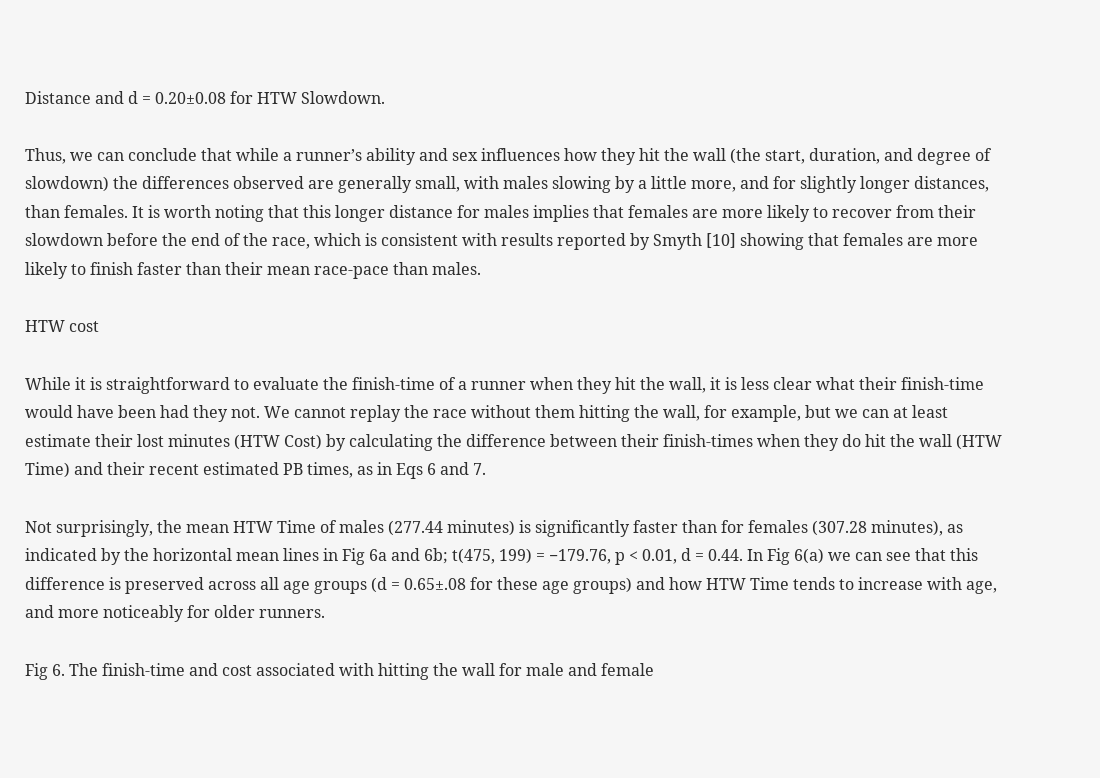Distance and d = 0.20±0.08 for HTW Slowdown.

Thus, we can conclude that while a runner’s ability and sex influences how they hit the wall (the start, duration, and degree of slowdown) the differences observed are generally small, with males slowing by a little more, and for slightly longer distances, than females. It is worth noting that this longer distance for males implies that females are more likely to recover from their slowdown before the end of the race, which is consistent with results reported by Smyth [10] showing that females are more likely to finish faster than their mean race-pace than males.

HTW cost

While it is straightforward to evaluate the finish-time of a runner when they hit the wall, it is less clear what their finish-time would have been had they not. We cannot replay the race without them hitting the wall, for example, but we can at least estimate their lost minutes (HTW Cost) by calculating the difference between their finish-times when they do hit the wall (HTW Time) and their recent estimated PB times, as in Eqs 6 and 7.

Not surprisingly, the mean HTW Time of males (277.44 minutes) is significantly faster than for females (307.28 minutes), as indicated by the horizontal mean lines in Fig 6a and 6b; t(475, 199) = −179.76, p < 0.01, d = 0.44. In Fig 6(a) we can see that this difference is preserved across all age groups (d = 0.65±.08 for these age groups) and how HTW Time tends to increase with age, and more noticeably for older runners.

Fig 6. The finish-time and cost associated with hitting the wall for male and female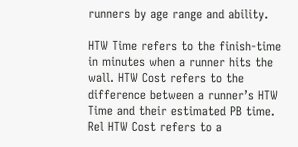runners by age range and ability.

HTW Time refers to the finish-time in minutes when a runner hits the wall. HTW Cost refers to the difference between a runner’s HTW Time and their estimated PB time. Rel HTW Cost refers to a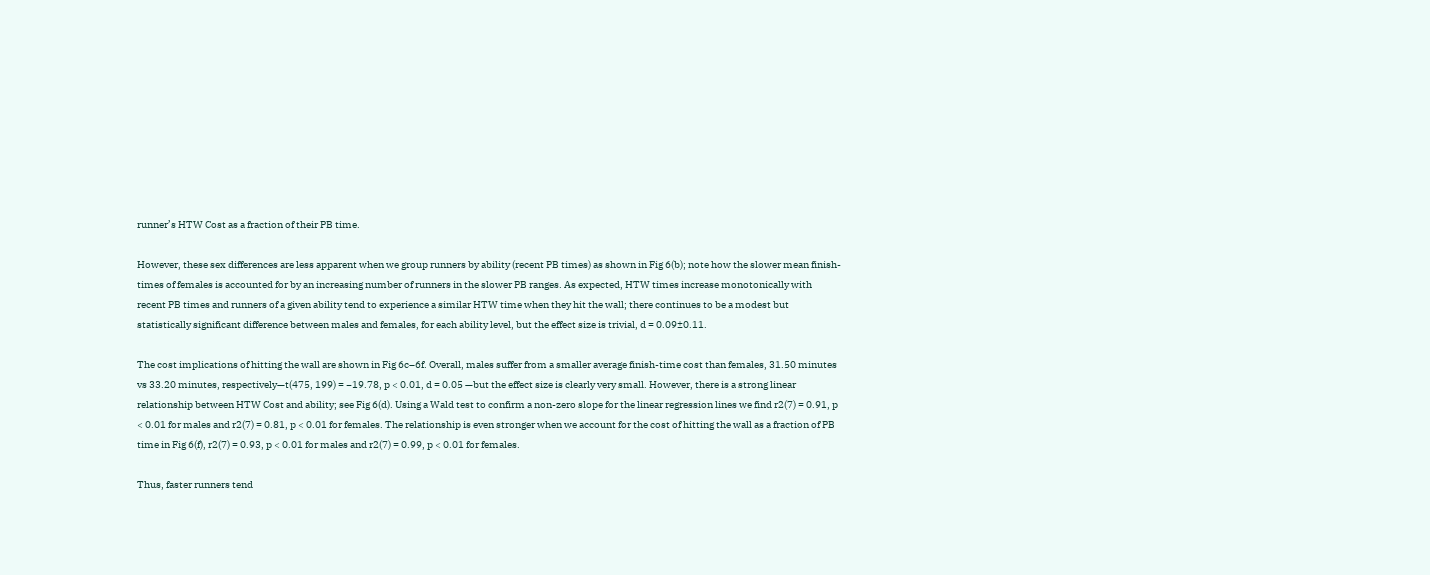runner’s HTW Cost as a fraction of their PB time.

However, these sex differences are less apparent when we group runners by ability (recent PB times) as shown in Fig 6(b); note how the slower mean finish-times of females is accounted for by an increasing number of runners in the slower PB ranges. As expected, HTW times increase monotonically with recent PB times and runners of a given ability tend to experience a similar HTW time when they hit the wall; there continues to be a modest but statistically significant difference between males and females, for each ability level, but the effect size is trivial, d = 0.09±0.11.

The cost implications of hitting the wall are shown in Fig 6c–6f. Overall, males suffer from a smaller average finish-time cost than females, 31.50 minutes vs 33.20 minutes, respectively—t(475, 199) = −19.78, p < 0.01, d = 0.05 —but the effect size is clearly very small. However, there is a strong linear relationship between HTW Cost and ability; see Fig 6(d). Using a Wald test to confirm a non-zero slope for the linear regression lines we find r2(7) = 0.91, p < 0.01 for males and r2(7) = 0.81, p < 0.01 for females. The relationship is even stronger when we account for the cost of hitting the wall as a fraction of PB time in Fig 6(f), r2(7) = 0.93, p < 0.01 for males and r2(7) = 0.99, p < 0.01 for females.

Thus, faster runners tend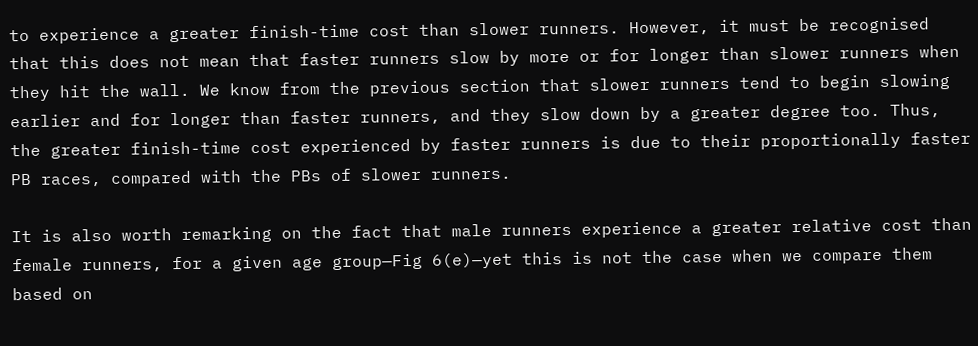to experience a greater finish-time cost than slower runners. However, it must be recognised that this does not mean that faster runners slow by more or for longer than slower runners when they hit the wall. We know from the previous section that slower runners tend to begin slowing earlier and for longer than faster runners, and they slow down by a greater degree too. Thus, the greater finish-time cost experienced by faster runners is due to their proportionally faster PB races, compared with the PBs of slower runners.

It is also worth remarking on the fact that male runners experience a greater relative cost than female runners, for a given age group—Fig 6(e)—yet this is not the case when we compare them based on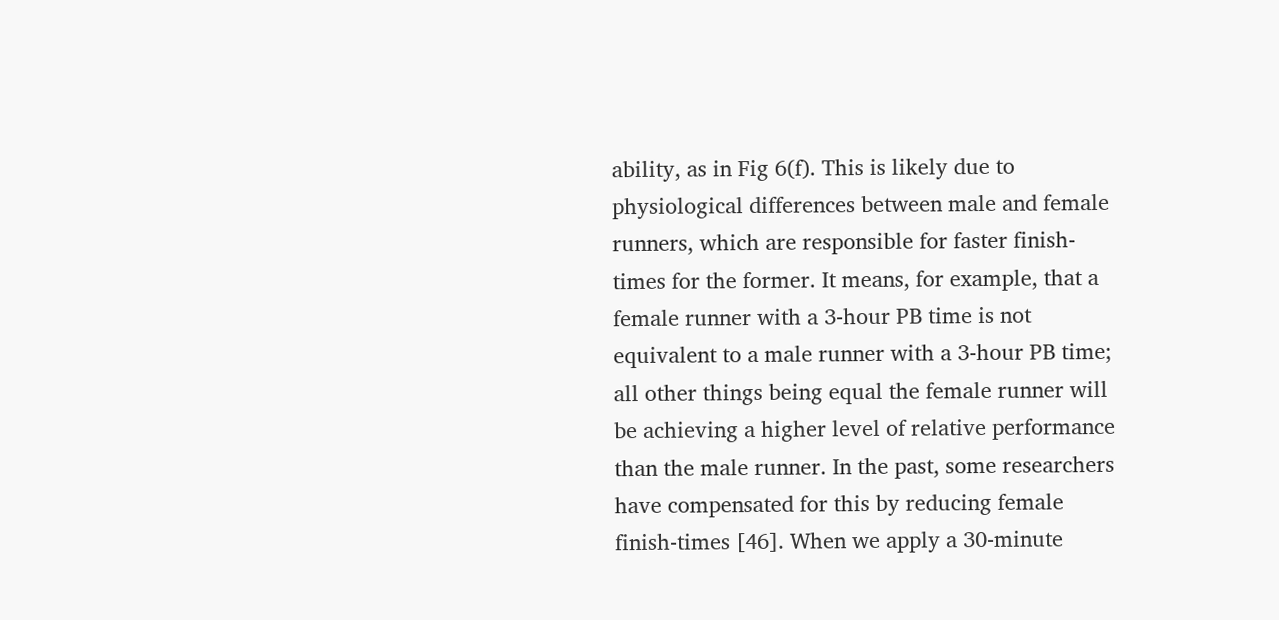ability, as in Fig 6(f). This is likely due to physiological differences between male and female runners, which are responsible for faster finish-times for the former. It means, for example, that a female runner with a 3-hour PB time is not equivalent to a male runner with a 3-hour PB time; all other things being equal the female runner will be achieving a higher level of relative performance than the male runner. In the past, some researchers have compensated for this by reducing female finish-times [46]. When we apply a 30-minute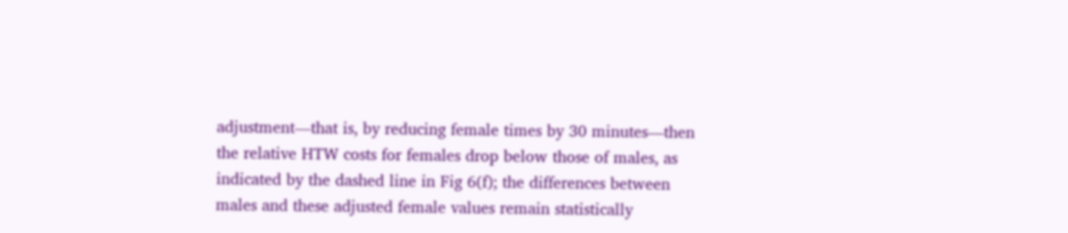adjustment—that is, by reducing female times by 30 minutes—then the relative HTW costs for females drop below those of males, as indicated by the dashed line in Fig 6(f); the differences between males and these adjusted female values remain statistically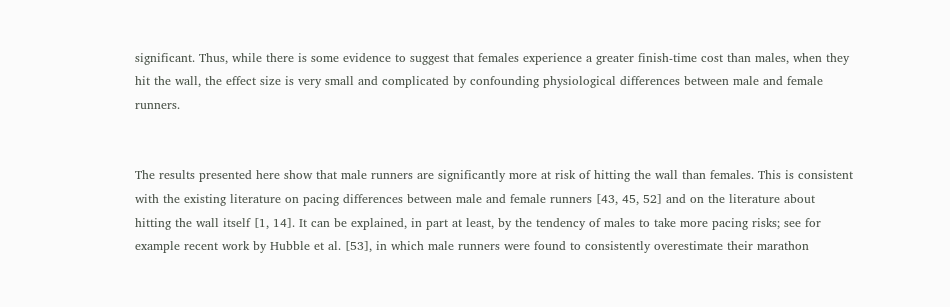significant. Thus, while there is some evidence to suggest that females experience a greater finish-time cost than males, when they hit the wall, the effect size is very small and complicated by confounding physiological differences between male and female runners.


The results presented here show that male runners are significantly more at risk of hitting the wall than females. This is consistent with the existing literature on pacing differences between male and female runners [43, 45, 52] and on the literature about hitting the wall itself [1, 14]. It can be explained, in part at least, by the tendency of males to take more pacing risks; see for example recent work by Hubble et al. [53], in which male runners were found to consistently overestimate their marathon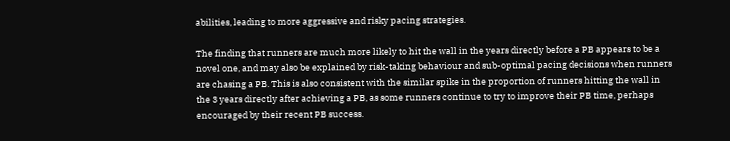abilities, leading to more aggressive and risky pacing strategies.

The finding that runners are much more likely to hit the wall in the years directly before a PB appears to be a novel one, and may also be explained by risk-taking behaviour and sub-optimal pacing decisions when runners are chasing a PB. This is also consistent with the similar spike in the proportion of runners hitting the wall in the 3 years directly after achieving a PB, as some runners continue to try to improve their PB time, perhaps encouraged by their recent PB success.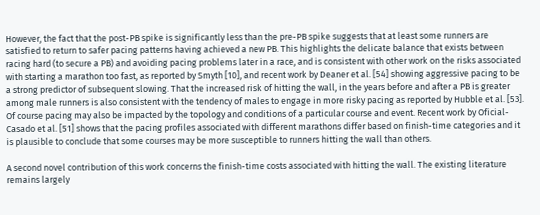However, the fact that the post-PB spike is significantly less than the pre-PB spike suggests that at least some runners are satisfied to return to safer pacing patterns having achieved a new PB. This highlights the delicate balance that exists between racing hard (to secure a PB) and avoiding pacing problems later in a race, and is consistent with other work on the risks associated with starting a marathon too fast, as reported by Smyth [10], and recent work by Deaner et al. [54] showing aggressive pacing to be a strong predictor of subsequent slowing. That the increased risk of hitting the wall, in the years before and after a PB is greater among male runners is also consistent with the tendency of males to engage in more risky pacing as reported by Hubble et al. [53]. Of course pacing may also be impacted by the topology and conditions of a particular course and event. Recent work by Oficial-Casado et al. [51] shows that the pacing profiles associated with different marathons differ based on finish-time categories and it is plausible to conclude that some courses may be more susceptible to runners hitting the wall than others.

A second novel contribution of this work concerns the finish-time costs associated with hitting the wall. The existing literature remains largely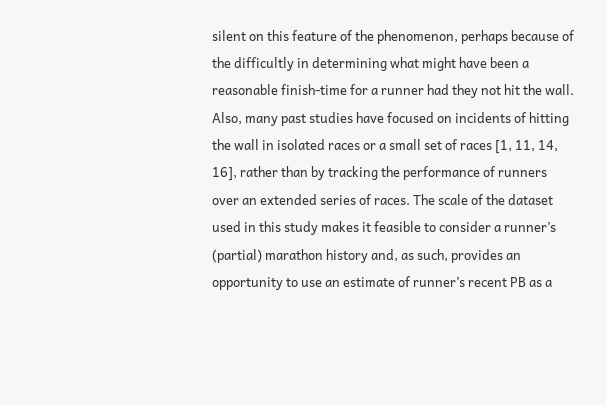silent on this feature of the phenomenon, perhaps because of the difficultly in determining what might have been a reasonable finish-time for a runner had they not hit the wall. Also, many past studies have focused on incidents of hitting the wall in isolated races or a small set of races [1, 11, 14, 16], rather than by tracking the performance of runners over an extended series of races. The scale of the dataset used in this study makes it feasible to consider a runner’s (partial) marathon history and, as such, provides an opportunity to use an estimate of runner’s recent PB as a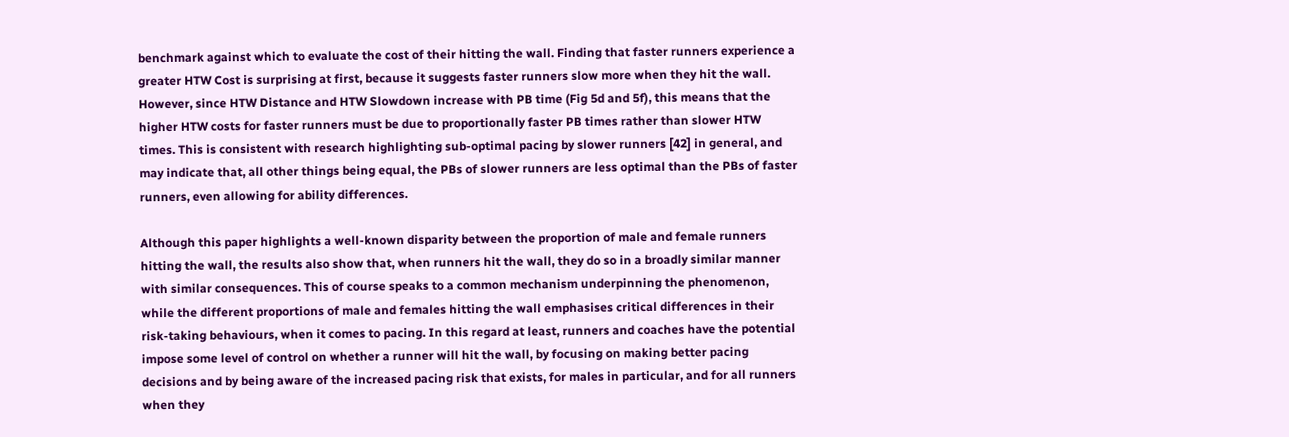benchmark against which to evaluate the cost of their hitting the wall. Finding that faster runners experience a greater HTW Cost is surprising at first, because it suggests faster runners slow more when they hit the wall. However, since HTW Distance and HTW Slowdown increase with PB time (Fig 5d and 5f), this means that the higher HTW costs for faster runners must be due to proportionally faster PB times rather than slower HTW times. This is consistent with research highlighting sub-optimal pacing by slower runners [42] in general, and may indicate that, all other things being equal, the PBs of slower runners are less optimal than the PBs of faster runners, even allowing for ability differences.

Although this paper highlights a well-known disparity between the proportion of male and female runners hitting the wall, the results also show that, when runners hit the wall, they do so in a broadly similar manner with similar consequences. This of course speaks to a common mechanism underpinning the phenomenon, while the different proportions of male and females hitting the wall emphasises critical differences in their risk-taking behaviours, when it comes to pacing. In this regard at least, runners and coaches have the potential impose some level of control on whether a runner will hit the wall, by focusing on making better pacing decisions and by being aware of the increased pacing risk that exists, for males in particular, and for all runners when they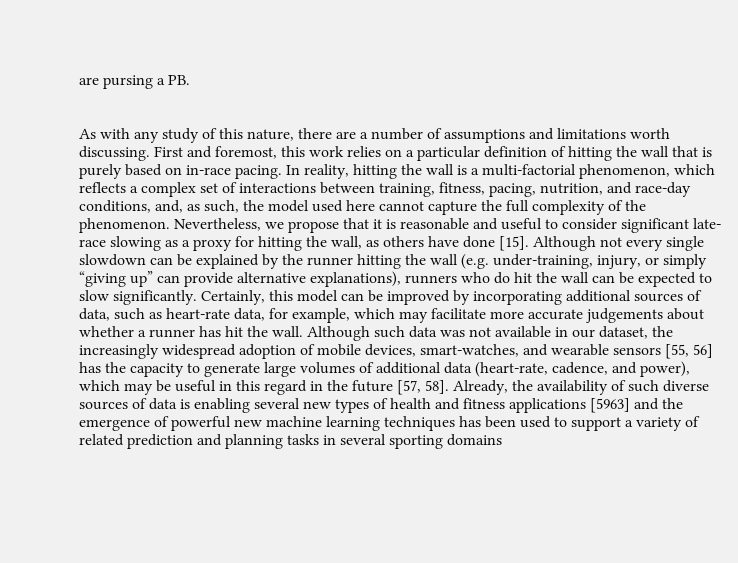are pursing a PB.


As with any study of this nature, there are a number of assumptions and limitations worth discussing. First and foremost, this work relies on a particular definition of hitting the wall that is purely based on in-race pacing. In reality, hitting the wall is a multi-factorial phenomenon, which reflects a complex set of interactions between training, fitness, pacing, nutrition, and race-day conditions, and, as such, the model used here cannot capture the full complexity of the phenomenon. Nevertheless, we propose that it is reasonable and useful to consider significant late-race slowing as a proxy for hitting the wall, as others have done [15]. Although not every single slowdown can be explained by the runner hitting the wall (e.g. under-training, injury, or simply “giving up” can provide alternative explanations), runners who do hit the wall can be expected to slow significantly. Certainly, this model can be improved by incorporating additional sources of data, such as heart-rate data, for example, which may facilitate more accurate judgements about whether a runner has hit the wall. Although such data was not available in our dataset, the increasingly widespread adoption of mobile devices, smart-watches, and wearable sensors [55, 56] has the capacity to generate large volumes of additional data (heart-rate, cadence, and power), which may be useful in this regard in the future [57, 58]. Already, the availability of such diverse sources of data is enabling several new types of health and fitness applications [5963] and the emergence of powerful new machine learning techniques has been used to support a variety of related prediction and planning tasks in several sporting domains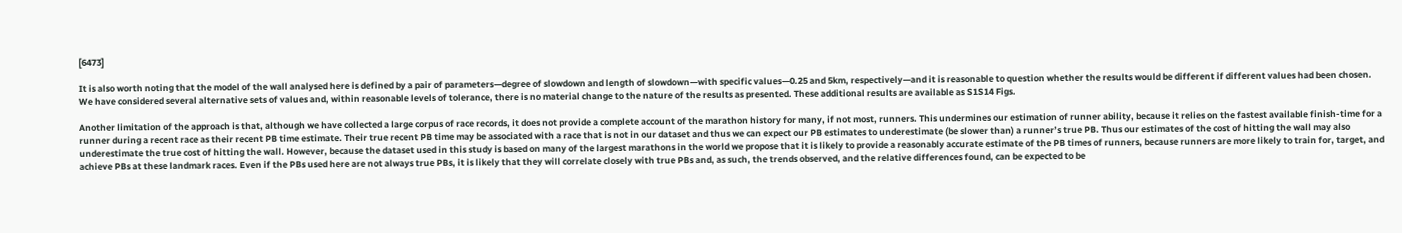[6473]

It is also worth noting that the model of the wall analysed here is defined by a pair of parameters—degree of slowdown and length of slowdown—with specific values—0.25 and 5km, respectively—and it is reasonable to question whether the results would be different if different values had been chosen. We have considered several alternative sets of values and, within reasonable levels of tolerance, there is no material change to the nature of the results as presented. These additional results are available as S1S14 Figs.

Another limitation of the approach is that, although we have collected a large corpus of race records, it does not provide a complete account of the marathon history for many, if not most, runners. This undermines our estimation of runner ability, because it relies on the fastest available finish-time for a runner during a recent race as their recent PB time estimate. Their true recent PB time may be associated with a race that is not in our dataset and thus we can expect our PB estimates to underestimate (be slower than) a runner’s true PB. Thus our estimates of the cost of hitting the wall may also underestimate the true cost of hitting the wall. However, because the dataset used in this study is based on many of the largest marathons in the world we propose that it is likely to provide a reasonably accurate estimate of the PB times of runners, because runners are more likely to train for, target, and achieve PBs at these landmark races. Even if the PBs used here are not always true PBs, it is likely that they will correlate closely with true PBs and, as such, the trends observed, and the relative differences found, can be expected to be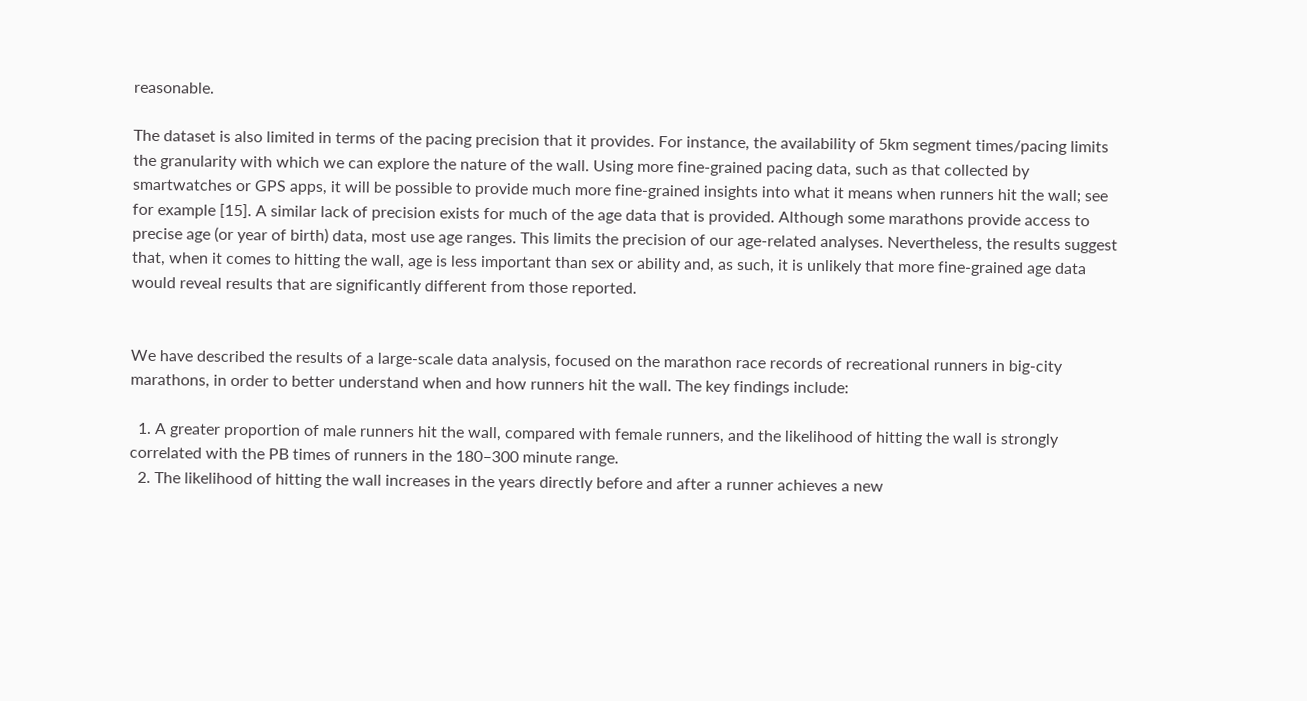reasonable.

The dataset is also limited in terms of the pacing precision that it provides. For instance, the availability of 5km segment times/pacing limits the granularity with which we can explore the nature of the wall. Using more fine-grained pacing data, such as that collected by smartwatches or GPS apps, it will be possible to provide much more fine-grained insights into what it means when runners hit the wall; see for example [15]. A similar lack of precision exists for much of the age data that is provided. Although some marathons provide access to precise age (or year of birth) data, most use age ranges. This limits the precision of our age-related analyses. Nevertheless, the results suggest that, when it comes to hitting the wall, age is less important than sex or ability and, as such, it is unlikely that more fine-grained age data would reveal results that are significantly different from those reported.


We have described the results of a large-scale data analysis, focused on the marathon race records of recreational runners in big-city marathons, in order to better understand when and how runners hit the wall. The key findings include:

  1. A greater proportion of male runners hit the wall, compared with female runners, and the likelihood of hitting the wall is strongly correlated with the PB times of runners in the 180–300 minute range.
  2. The likelihood of hitting the wall increases in the years directly before and after a runner achieves a new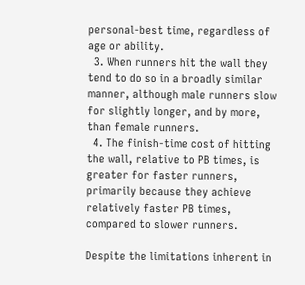personal-best time, regardless of age or ability.
  3. When runners hit the wall they tend to do so in a broadly similar manner, although male runners slow for slightly longer, and by more, than female runners.
  4. The finish-time cost of hitting the wall, relative to PB times, is greater for faster runners, primarily because they achieve relatively faster PB times, compared to slower runners.

Despite the limitations inherent in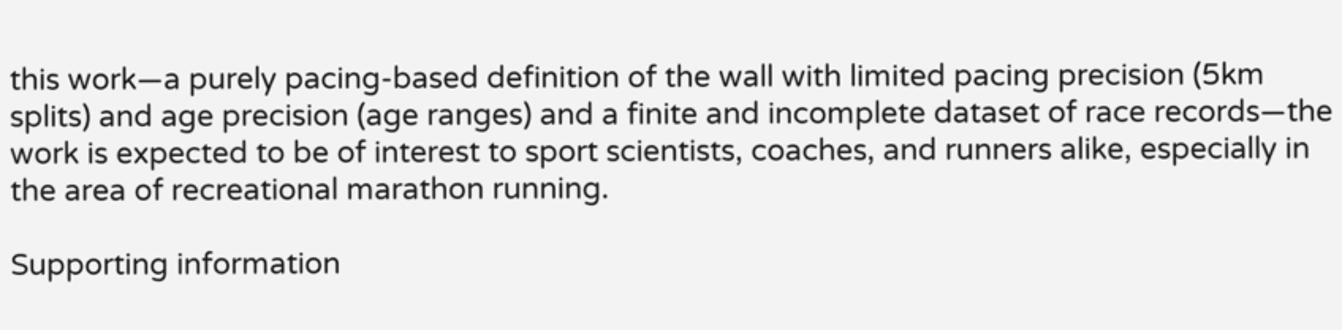this work—a purely pacing-based definition of the wall with limited pacing precision (5km splits) and age precision (age ranges) and a finite and incomplete dataset of race records—the work is expected to be of interest to sport scientists, coaches, and runners alike, especially in the area of recreational marathon running.

Supporting information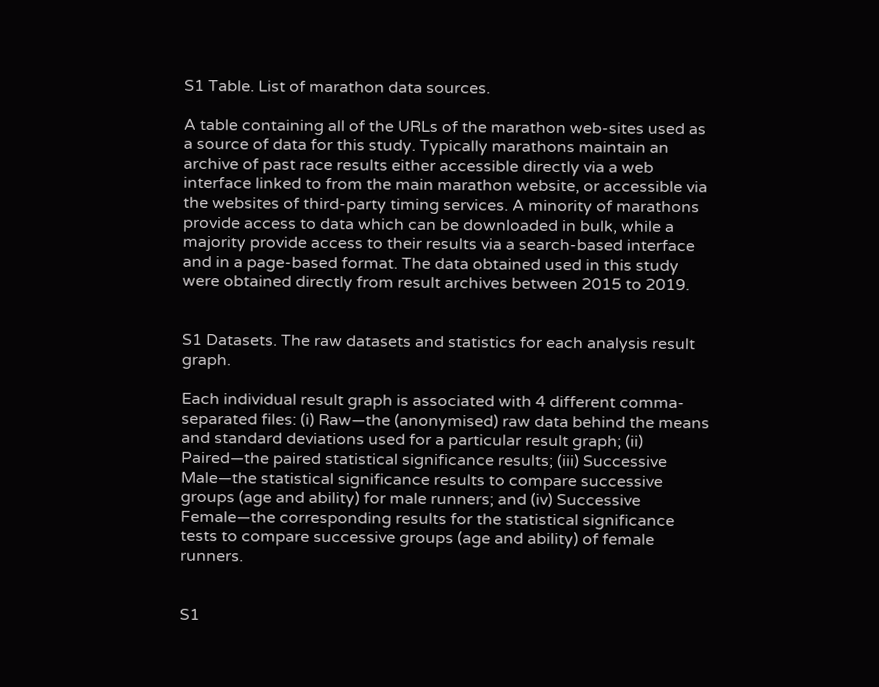S1 Table. List of marathon data sources.

A table containing all of the URLs of the marathon web-sites used as a source of data for this study. Typically marathons maintain an archive of past race results either accessible directly via a web interface linked to from the main marathon website, or accessible via the websites of third-party timing services. A minority of marathons provide access to data which can be downloaded in bulk, while a majority provide access to their results via a search-based interface and in a page-based format. The data obtained used in this study were obtained directly from result archives between 2015 to 2019.


S1 Datasets. The raw datasets and statistics for each analysis result graph.

Each individual result graph is associated with 4 different comma-separated files: (i) Raw—the (anonymised) raw data behind the means and standard deviations used for a particular result graph; (ii) Paired—the paired statistical significance results; (iii) Successive Male—the statistical significance results to compare successive groups (age and ability) for male runners; and (iv) Successive Female—the corresponding results for the statistical significance tests to compare successive groups (age and ability) of female runners.


S1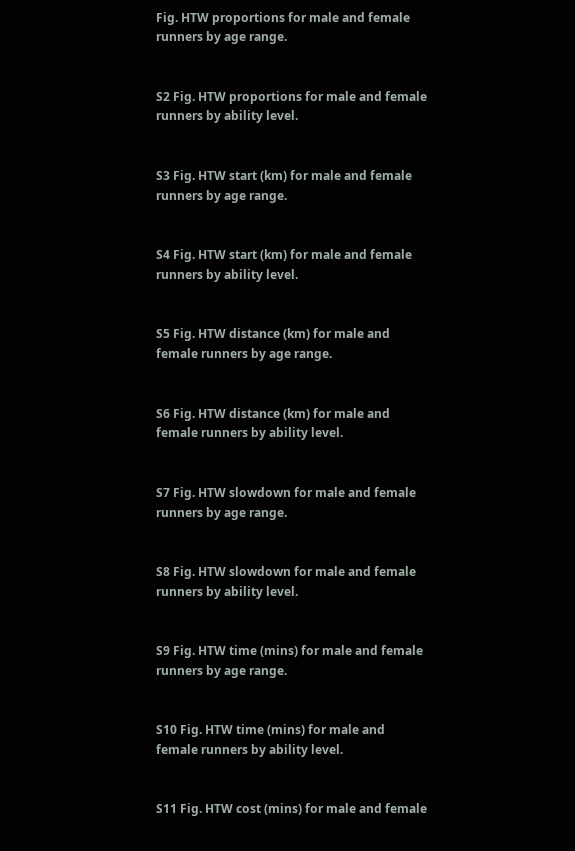Fig. HTW proportions for male and female runners by age range.


S2 Fig. HTW proportions for male and female runners by ability level.


S3 Fig. HTW start (km) for male and female runners by age range.


S4 Fig. HTW start (km) for male and female runners by ability level.


S5 Fig. HTW distance (km) for male and female runners by age range.


S6 Fig. HTW distance (km) for male and female runners by ability level.


S7 Fig. HTW slowdown for male and female runners by age range.


S8 Fig. HTW slowdown for male and female runners by ability level.


S9 Fig. HTW time (mins) for male and female runners by age range.


S10 Fig. HTW time (mins) for male and female runners by ability level.


S11 Fig. HTW cost (mins) for male and female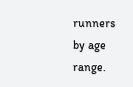runners by age range.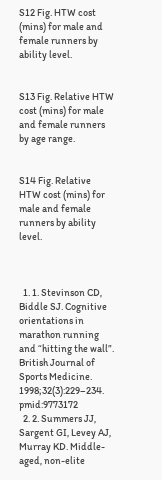S12 Fig. HTW cost (mins) for male and female runners by ability level.


S13 Fig. Relative HTW cost (mins) for male and female runners by age range.


S14 Fig. Relative HTW cost (mins) for male and female runners by ability level.



  1. 1. Stevinson CD, Biddle SJ. Cognitive orientations in marathon running and “hitting the wall”. British Journal of Sports Medicine. 1998;32(3):229–234. pmid:9773172
  2. 2. Summers JJ, Sargent GI, Levey AJ, Murray KD. Middle-aged, non-elite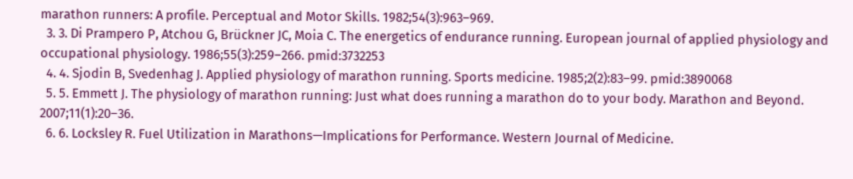marathon runners: A profile. Perceptual and Motor Skills. 1982;54(3):963–969.
  3. 3. Di Prampero P, Atchou G, Brückner JC, Moia C. The energetics of endurance running. European journal of applied physiology and occupational physiology. 1986;55(3):259–266. pmid:3732253
  4. 4. Sjodin B, Svedenhag J. Applied physiology of marathon running. Sports medicine. 1985;2(2):83–99. pmid:3890068
  5. 5. Emmett J. The physiology of marathon running: Just what does running a marathon do to your body. Marathon and Beyond. 2007;11(1):20–36.
  6. 6. Locksley R. Fuel Utilization in Marathons—Implications for Performance. Western Journal of Medicine.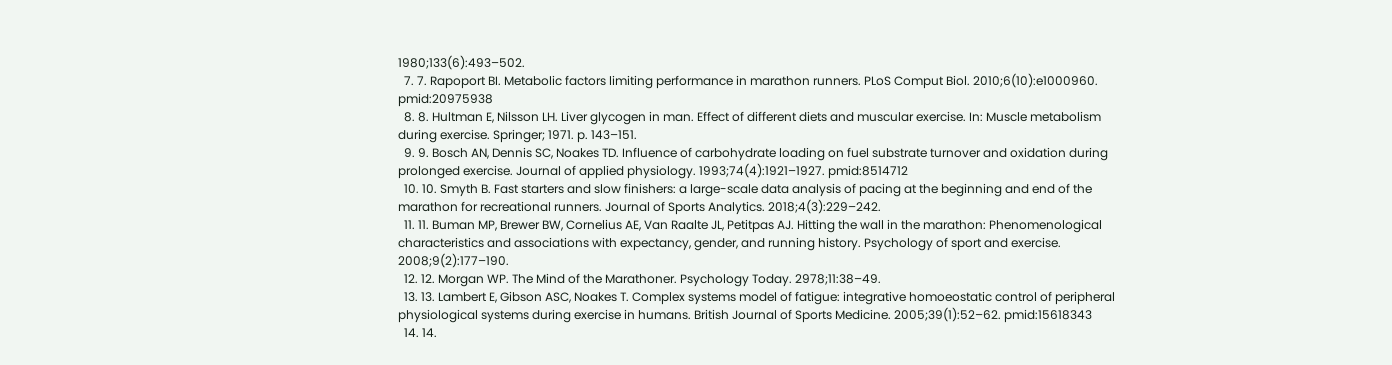1980;133(6):493–502.
  7. 7. Rapoport BI. Metabolic factors limiting performance in marathon runners. PLoS Comput Biol. 2010;6(10):e1000960. pmid:20975938
  8. 8. Hultman E, Nilsson LH. Liver glycogen in man. Effect of different diets and muscular exercise. In: Muscle metabolism during exercise. Springer; 1971. p. 143–151.
  9. 9. Bosch AN, Dennis SC, Noakes TD. Influence of carbohydrate loading on fuel substrate turnover and oxidation during prolonged exercise. Journal of applied physiology. 1993;74(4):1921–1927. pmid:8514712
  10. 10. Smyth B. Fast starters and slow finishers: a large-scale data analysis of pacing at the beginning and end of the marathon for recreational runners. Journal of Sports Analytics. 2018;4(3):229–242.
  11. 11. Buman MP, Brewer BW, Cornelius AE, Van Raalte JL, Petitpas AJ. Hitting the wall in the marathon: Phenomenological characteristics and associations with expectancy, gender, and running history. Psychology of sport and exercise. 2008;9(2):177–190.
  12. 12. Morgan WP. The Mind of the Marathoner. Psychology Today. 2978;11:38–49.
  13. 13. Lambert E, Gibson ASC, Noakes T. Complex systems model of fatigue: integrative homoeostatic control of peripheral physiological systems during exercise in humans. British Journal of Sports Medicine. 2005;39(1):52–62. pmid:15618343
  14. 14.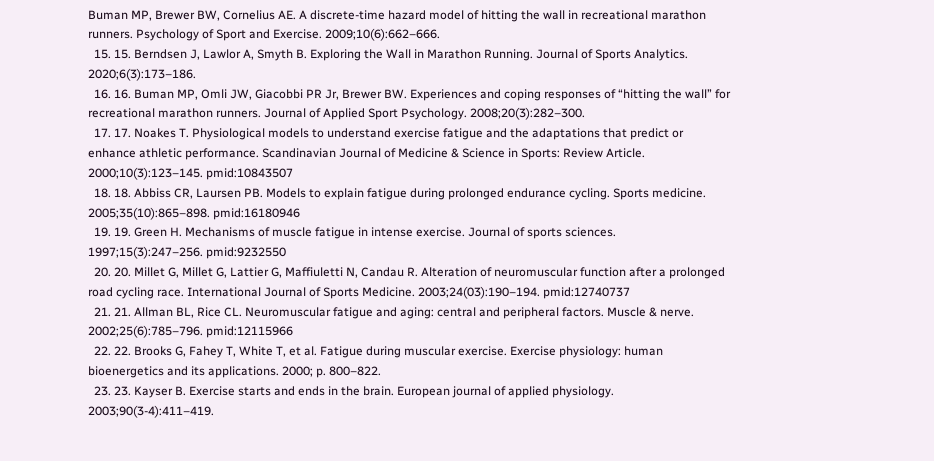Buman MP, Brewer BW, Cornelius AE. A discrete-time hazard model of hitting the wall in recreational marathon runners. Psychology of Sport and Exercise. 2009;10(6):662–666.
  15. 15. Berndsen J, Lawlor A, Smyth B. Exploring the Wall in Marathon Running. Journal of Sports Analytics. 2020;6(3):173–186.
  16. 16. Buman MP, Omli JW, Giacobbi PR Jr, Brewer BW. Experiences and coping responses of “hitting the wall” for recreational marathon runners. Journal of Applied Sport Psychology. 2008;20(3):282–300.
  17. 17. Noakes T. Physiological models to understand exercise fatigue and the adaptations that predict or enhance athletic performance. Scandinavian Journal of Medicine & Science in Sports: Review Article. 2000;10(3):123–145. pmid:10843507
  18. 18. Abbiss CR, Laursen PB. Models to explain fatigue during prolonged endurance cycling. Sports medicine. 2005;35(10):865–898. pmid:16180946
  19. 19. Green H. Mechanisms of muscle fatigue in intense exercise. Journal of sports sciences. 1997;15(3):247–256. pmid:9232550
  20. 20. Millet G, Millet G, Lattier G, Maffiuletti N, Candau R. Alteration of neuromuscular function after a prolonged road cycling race. International Journal of Sports Medicine. 2003;24(03):190–194. pmid:12740737
  21. 21. Allman BL, Rice CL. Neuromuscular fatigue and aging: central and peripheral factors. Muscle & nerve. 2002;25(6):785–796. pmid:12115966
  22. 22. Brooks G, Fahey T, White T, et al. Fatigue during muscular exercise. Exercise physiology: human bioenergetics and its applications. 2000; p. 800–822.
  23. 23. Kayser B. Exercise starts and ends in the brain. European journal of applied physiology. 2003;90(3-4):411–419.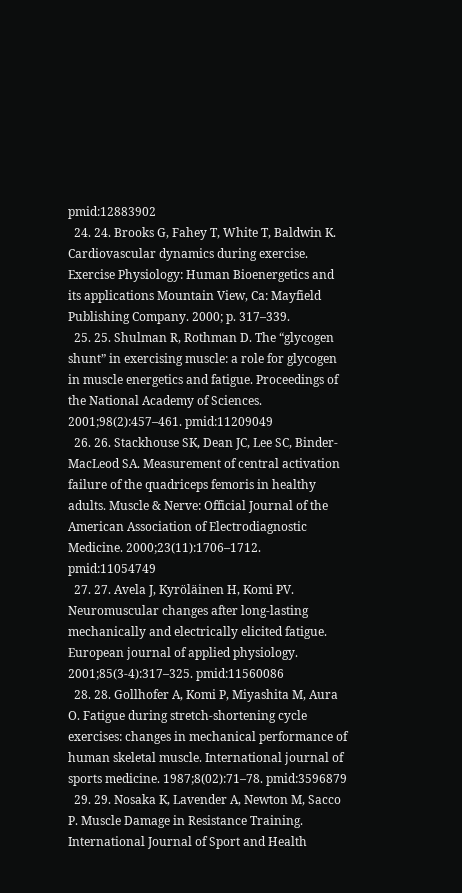pmid:12883902
  24. 24. Brooks G, Fahey T, White T, Baldwin K. Cardiovascular dynamics during exercise. Exercise Physiology: Human Bioenergetics and its applications Mountain View, Ca: Mayfield Publishing Company. 2000; p. 317–339.
  25. 25. Shulman R, Rothman D. The “glycogen shunt” in exercising muscle: a role for glycogen in muscle energetics and fatigue. Proceedings of the National Academy of Sciences. 2001;98(2):457–461. pmid:11209049
  26. 26. Stackhouse SK, Dean JC, Lee SC, Binder-MacLeod SA. Measurement of central activation failure of the quadriceps femoris in healthy adults. Muscle & Nerve: Official Journal of the American Association of Electrodiagnostic Medicine. 2000;23(11):1706–1712. pmid:11054749
  27. 27. Avela J, Kyröläinen H, Komi PV. Neuromuscular changes after long-lasting mechanically and electrically elicited fatigue. European journal of applied physiology. 2001;85(3-4):317–325. pmid:11560086
  28. 28. Gollhofer A, Komi P, Miyashita M, Aura O. Fatigue during stretch-shortening cycle exercises: changes in mechanical performance of human skeletal muscle. International journal of sports medicine. 1987;8(02):71–78. pmid:3596879
  29. 29. Nosaka K, Lavender A, Newton M, Sacco P. Muscle Damage in Resistance Training. International Journal of Sport and Health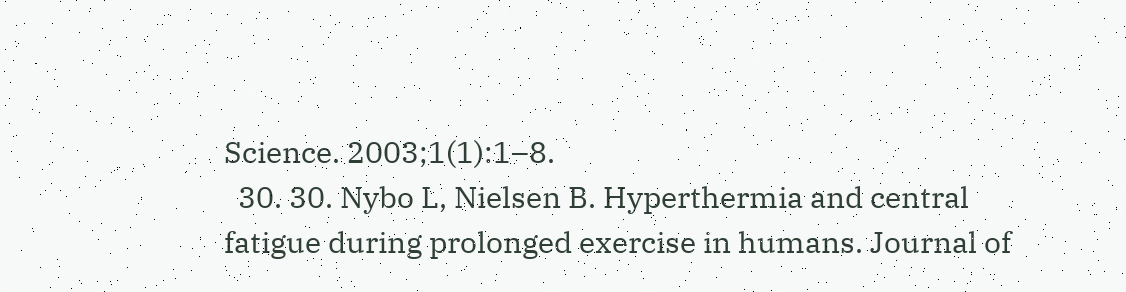Science. 2003;1(1):1–8.
  30. 30. Nybo L, Nielsen B. Hyperthermia and central fatigue during prolonged exercise in humans. Journal of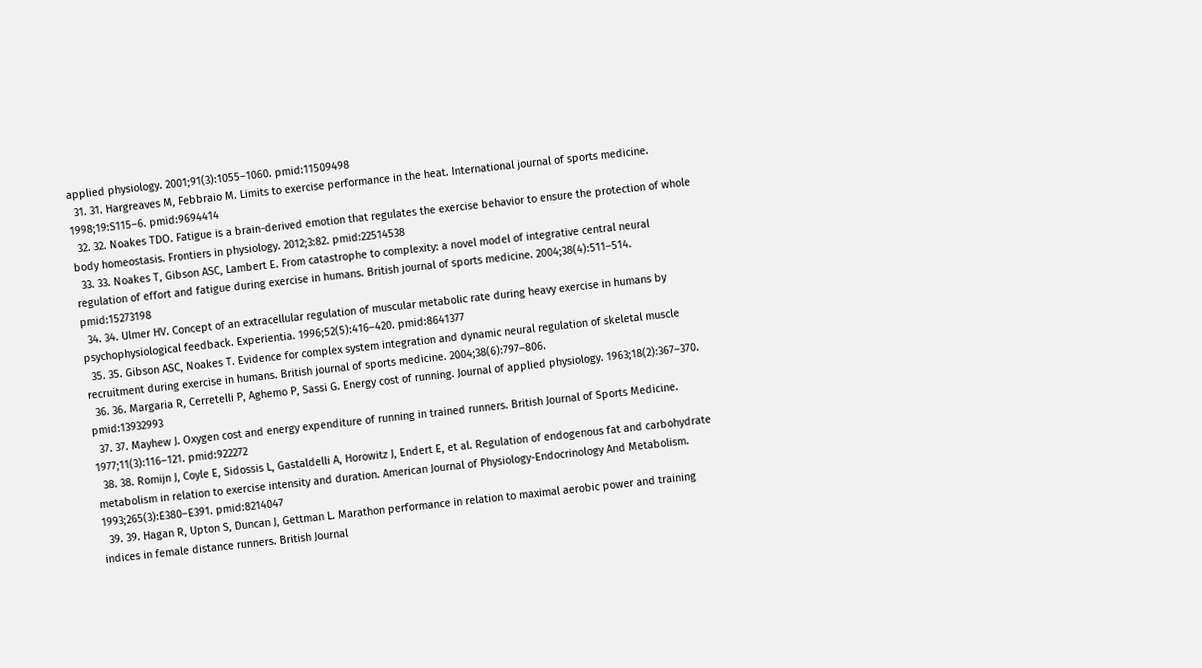applied physiology. 2001;91(3):1055–1060. pmid:11509498
  31. 31. Hargreaves M, Febbraio M. Limits to exercise performance in the heat. International journal of sports medicine. 1998;19:S115–6. pmid:9694414
  32. 32. Noakes TDO. Fatigue is a brain-derived emotion that regulates the exercise behavior to ensure the protection of whole body homeostasis. Frontiers in physiology. 2012;3:82. pmid:22514538
  33. 33. Noakes T, Gibson ASC, Lambert E. From catastrophe to complexity: a novel model of integrative central neural regulation of effort and fatigue during exercise in humans. British journal of sports medicine. 2004;38(4):511–514. pmid:15273198
  34. 34. Ulmer HV. Concept of an extracellular regulation of muscular metabolic rate during heavy exercise in humans by psychophysiological feedback. Experientia. 1996;52(5):416–420. pmid:8641377
  35. 35. Gibson ASC, Noakes T. Evidence for complex system integration and dynamic neural regulation of skeletal muscle recruitment during exercise in humans. British journal of sports medicine. 2004;38(6):797–806.
  36. 36. Margaria R, Cerretelli P, Aghemo P, Sassi G. Energy cost of running. Journal of applied physiology. 1963;18(2):367–370. pmid:13932993
  37. 37. Mayhew J. Oxygen cost and energy expenditure of running in trained runners. British Journal of Sports Medicine. 1977;11(3):116–121. pmid:922272
  38. 38. Romijn J, Coyle E, Sidossis L, Gastaldelli A, Horowitz J, Endert E, et al. Regulation of endogenous fat and carbohydrate metabolism in relation to exercise intensity and duration. American Journal of Physiology-Endocrinology And Metabolism. 1993;265(3):E380–E391. pmid:8214047
  39. 39. Hagan R, Upton S, Duncan J, Gettman L. Marathon performance in relation to maximal aerobic power and training indices in female distance runners. British Journal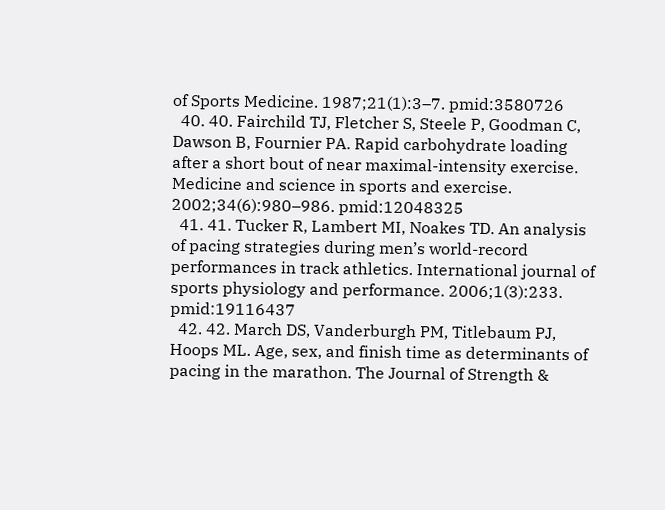of Sports Medicine. 1987;21(1):3–7. pmid:3580726
  40. 40. Fairchild TJ, Fletcher S, Steele P, Goodman C, Dawson B, Fournier PA. Rapid carbohydrate loading after a short bout of near maximal-intensity exercise. Medicine and science in sports and exercise. 2002;34(6):980–986. pmid:12048325
  41. 41. Tucker R, Lambert MI, Noakes TD. An analysis of pacing strategies during men’s world-record performances in track athletics. International journal of sports physiology and performance. 2006;1(3):233. pmid:19116437
  42. 42. March DS, Vanderburgh PM, Titlebaum PJ, Hoops ML. Age, sex, and finish time as determinants of pacing in the marathon. The Journal of Strength &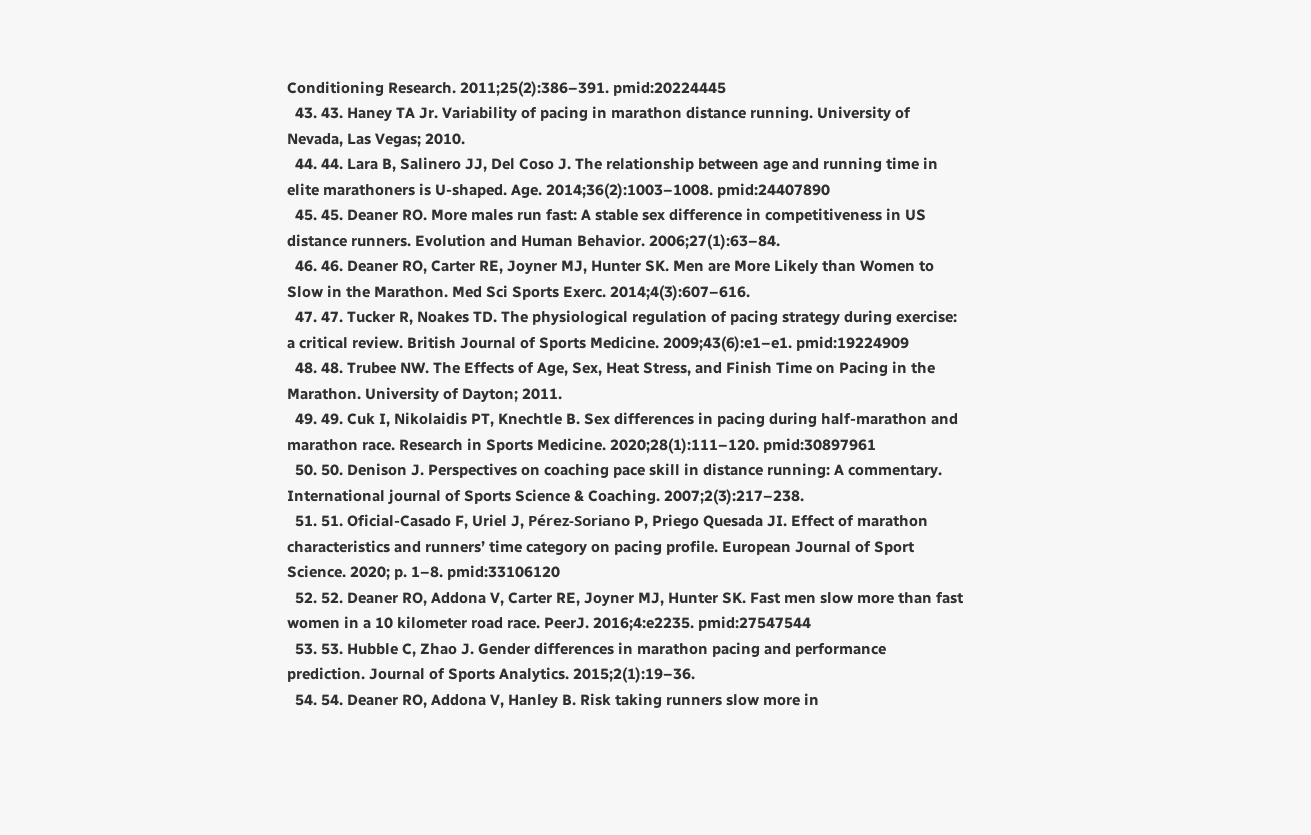Conditioning Research. 2011;25(2):386–391. pmid:20224445
  43. 43. Haney TA Jr. Variability of pacing in marathon distance running. University of Nevada, Las Vegas; 2010.
  44. 44. Lara B, Salinero JJ, Del Coso J. The relationship between age and running time in elite marathoners is U-shaped. Age. 2014;36(2):1003–1008. pmid:24407890
  45. 45. Deaner RO. More males run fast: A stable sex difference in competitiveness in US distance runners. Evolution and Human Behavior. 2006;27(1):63–84.
  46. 46. Deaner RO, Carter RE, Joyner MJ, Hunter SK. Men are More Likely than Women to Slow in the Marathon. Med Sci Sports Exerc. 2014;4(3):607–616.
  47. 47. Tucker R, Noakes TD. The physiological regulation of pacing strategy during exercise: a critical review. British Journal of Sports Medicine. 2009;43(6):e1–e1. pmid:19224909
  48. 48. Trubee NW. The Effects of Age, Sex, Heat Stress, and Finish Time on Pacing in the Marathon. University of Dayton; 2011.
  49. 49. Cuk I, Nikolaidis PT, Knechtle B. Sex differences in pacing during half-marathon and marathon race. Research in Sports Medicine. 2020;28(1):111–120. pmid:30897961
  50. 50. Denison J. Perspectives on coaching pace skill in distance running: A commentary. International journal of Sports Science & Coaching. 2007;2(3):217–238.
  51. 51. Oficial-Casado F, Uriel J, Pérez-Soriano P, Priego Quesada JI. Effect of marathon characteristics and runners’ time category on pacing profile. European Journal of Sport Science. 2020; p. 1–8. pmid:33106120
  52. 52. Deaner RO, Addona V, Carter RE, Joyner MJ, Hunter SK. Fast men slow more than fast women in a 10 kilometer road race. PeerJ. 2016;4:e2235. pmid:27547544
  53. 53. Hubble C, Zhao J. Gender differences in marathon pacing and performance prediction. Journal of Sports Analytics. 2015;2(1):19–36.
  54. 54. Deaner RO, Addona V, Hanley B. Risk taking runners slow more in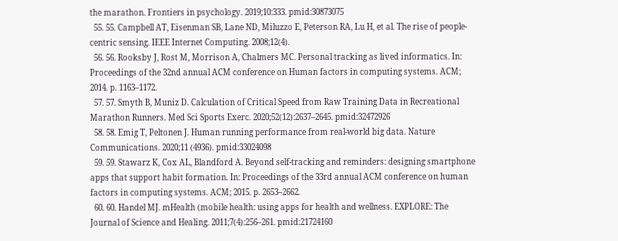the marathon. Frontiers in psychology. 2019;10:333. pmid:30873075
  55. 55. Campbell AT, Eisenman SB, Lane ND, Miluzzo E, Peterson RA, Lu H, et al. The rise of people-centric sensing. IEEE Internet Computing. 2008;12(4).
  56. 56. Rooksby J, Rost M, Morrison A, Chalmers MC. Personal tracking as lived informatics. In: Proceedings of the 32nd annual ACM conference on Human factors in computing systems. ACM; 2014. p. 1163–1172.
  57. 57. Smyth B, Muniz D. Calculation of Critical Speed from Raw Training Data in Recreational Marathon Runners. Med Sci Sports Exerc. 2020;52(12):2637–2645. pmid:32472926
  58. 58. Emig T, Peltonen J. Human running performance from real-world big data. Nature Communications. 2020;11 (4936). pmid:33024098
  59. 59. Stawarz K, Cox AL, Blandford A. Beyond self-tracking and reminders: designing smartphone apps that support habit formation. In: Proceedings of the 33rd annual ACM conference on human factors in computing systems. ACM; 2015. p. 2653–2662.
  60. 60. Handel MJ. mHealth (mobile health: using apps for health and wellness. EXPLORE: The Journal of Science and Healing. 2011;7(4):256–261. pmid:21724160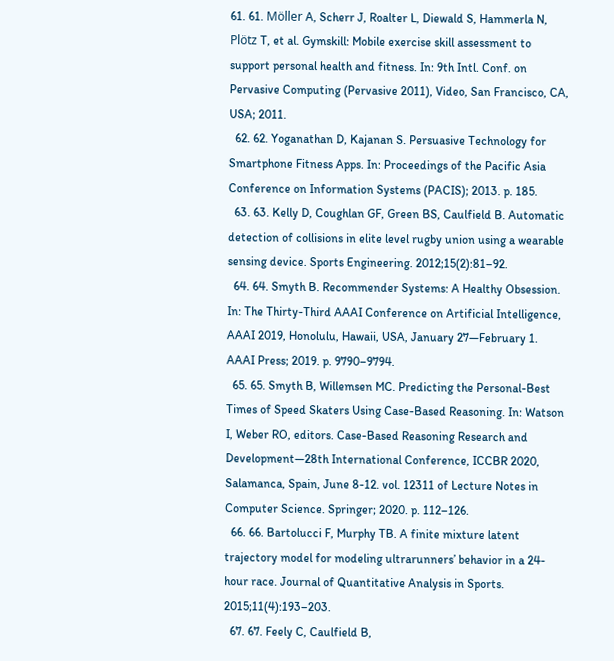61. 61. Möller A, Scherr J, Roalter L, Diewald S, Hammerla N, Plötz T, et al. Gymskill: Mobile exercise skill assessment to support personal health and fitness. In: 9th Intl. Conf. on Pervasive Computing (Pervasive 2011), Video, San Francisco, CA, USA; 2011.
  62. 62. Yoganathan D, Kajanan S. Persuasive Technology for Smartphone Fitness Apps. In: Proceedings of the Pacific Asia Conference on Information Systems (PACIS); 2013. p. 185.
  63. 63. Kelly D, Coughlan GF, Green BS, Caulfield B. Automatic detection of collisions in elite level rugby union using a wearable sensing device. Sports Engineering. 2012;15(2):81–92.
  64. 64. Smyth B. Recommender Systems: A Healthy Obsession. In: The Thirty-Third AAAI Conference on Artificial Intelligence, AAAI 2019, Honolulu, Hawaii, USA, January 27—February 1. AAAI Press; 2019. p. 9790–9794.
  65. 65. Smyth B, Willemsen MC. Predicting the Personal-Best Times of Speed Skaters Using Case-Based Reasoning. In: Watson I, Weber RO, editors. Case-Based Reasoning Research and Development—28th International Conference, ICCBR 2020, Salamanca, Spain, June 8-12. vol. 12311 of Lecture Notes in Computer Science. Springer; 2020. p. 112–126.
  66. 66. Bartolucci F, Murphy TB. A finite mixture latent trajectory model for modeling ultrarunners’ behavior in a 24-hour race. Journal of Quantitative Analysis in Sports. 2015;11(4):193–203.
  67. 67. Feely C, Caulfield B,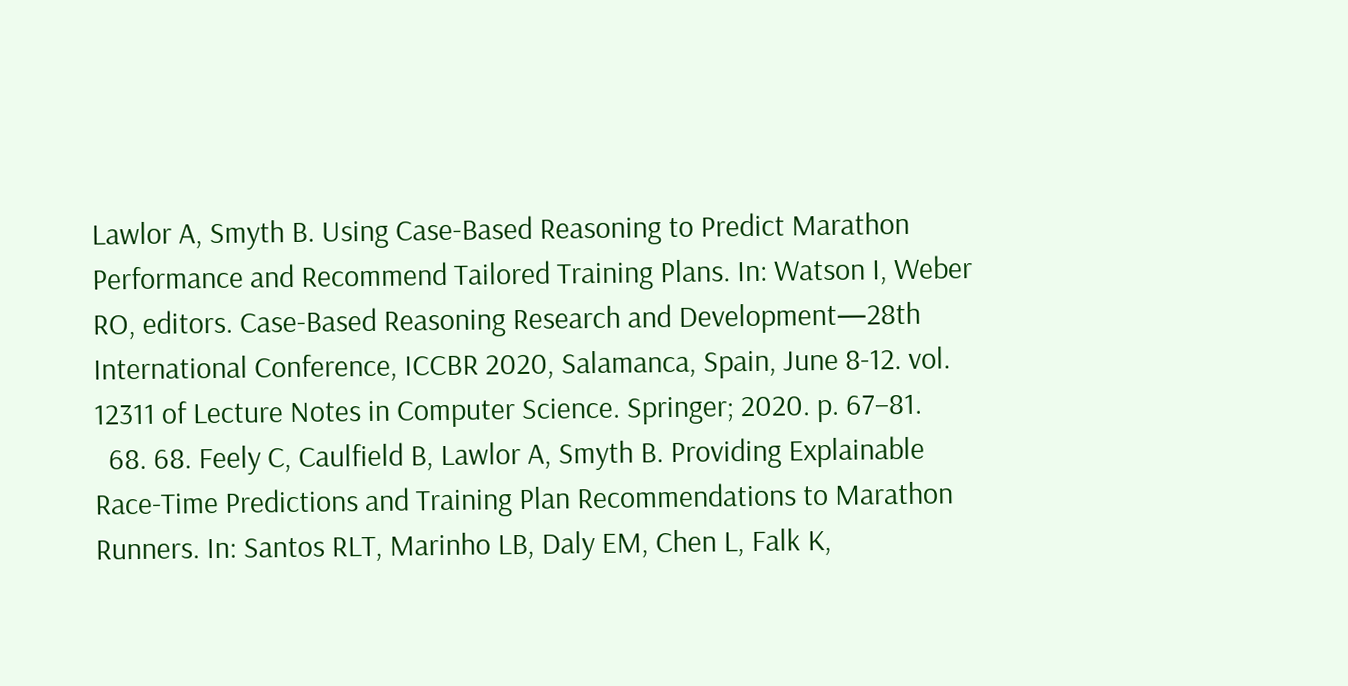Lawlor A, Smyth B. Using Case-Based Reasoning to Predict Marathon Performance and Recommend Tailored Training Plans. In: Watson I, Weber RO, editors. Case-Based Reasoning Research and Development—28th International Conference, ICCBR 2020, Salamanca, Spain, June 8-12. vol. 12311 of Lecture Notes in Computer Science. Springer; 2020. p. 67–81.
  68. 68. Feely C, Caulfield B, Lawlor A, Smyth B. Providing Explainable Race-Time Predictions and Training Plan Recommendations to Marathon Runners. In: Santos RLT, Marinho LB, Daly EM, Chen L, Falk K,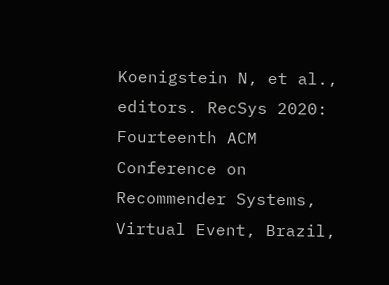Koenigstein N, et al., editors. RecSys 2020: Fourteenth ACM Conference on Recommender Systems, Virtual Event, Brazil,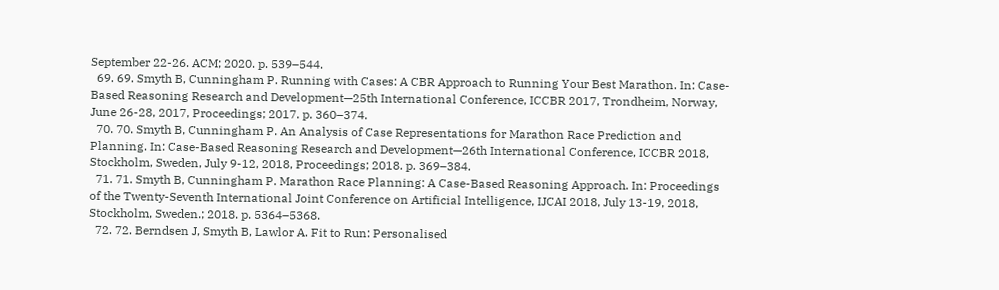September 22-26. ACM; 2020. p. 539–544.
  69. 69. Smyth B, Cunningham P. Running with Cases: A CBR Approach to Running Your Best Marathon. In: Case-Based Reasoning Research and Development—25th International Conference, ICCBR 2017, Trondheim, Norway, June 26-28, 2017, Proceedings; 2017. p. 360–374.
  70. 70. Smyth B, Cunningham P. An Analysis of Case Representations for Marathon Race Prediction and Planning. In: Case-Based Reasoning Research and Development—26th International Conference, ICCBR 2018, Stockholm, Sweden, July 9-12, 2018, Proceedings; 2018. p. 369–384.
  71. 71. Smyth B, Cunningham P. Marathon Race Planning: A Case-Based Reasoning Approach. In: Proceedings of the Twenty-Seventh International Joint Conference on Artificial Intelligence, IJCAI 2018, July 13-19, 2018, Stockholm, Sweden.; 2018. p. 5364–5368.
  72. 72. Berndsen J, Smyth B, Lawlor A. Fit to Run: Personalised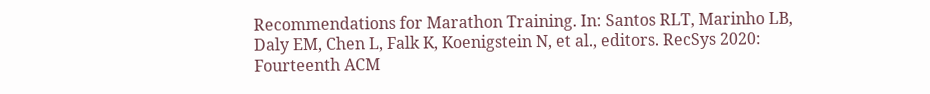Recommendations for Marathon Training. In: Santos RLT, Marinho LB, Daly EM, Chen L, Falk K, Koenigstein N, et al., editors. RecSys 2020: Fourteenth ACM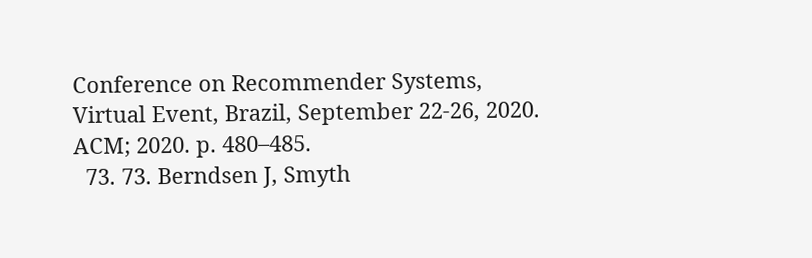Conference on Recommender Systems, Virtual Event, Brazil, September 22-26, 2020. ACM; 2020. p. 480–485.
  73. 73. Berndsen J, Smyth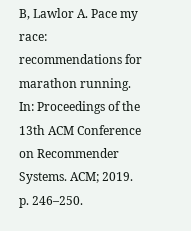B, Lawlor A. Pace my race: recommendations for marathon running. In: Proceedings of the 13th ACM Conference on Recommender Systems. ACM; 2019. p. 246–250.